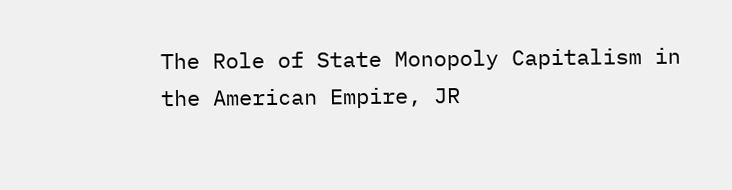The Role of State Monopoly Capitalism in the American Empire, JR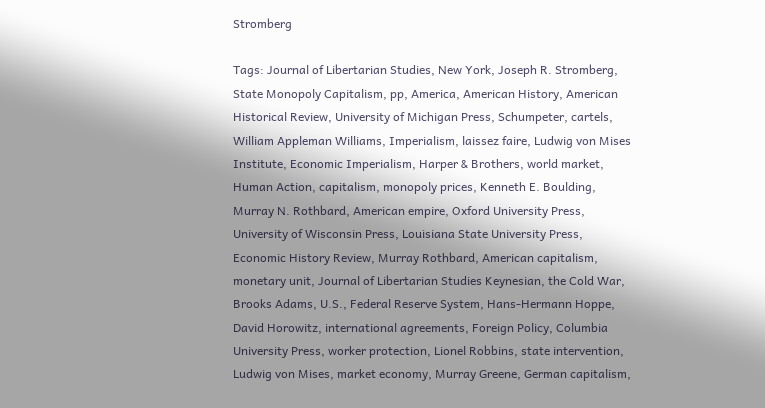Stromberg

Tags: Journal of Libertarian Studies, New York, Joseph R. Stromberg, State Monopoly Capitalism, pp, America, American History, American Historical Review, University of Michigan Press, Schumpeter, cartels, William Appleman Williams, Imperialism, laissez faire, Ludwig von Mises Institute, Economic Imperialism, Harper & Brothers, world market, Human Action, capitalism, monopoly prices, Kenneth E. Boulding, Murray N. Rothbard, American empire, Oxford University Press, University of Wisconsin Press, Louisiana State University Press, Economic History Review, Murray Rothbard, American capitalism, monetary unit, Journal of Libertarian Studies Keynesian, the Cold War, Brooks Adams, U.S., Federal Reserve System, Hans-Hermann Hoppe, David Horowitz, international agreements, Foreign Policy, Columbia University Press, worker protection, Lionel Robbins, state intervention, Ludwig von Mises, market economy, Murray Greene, German capitalism,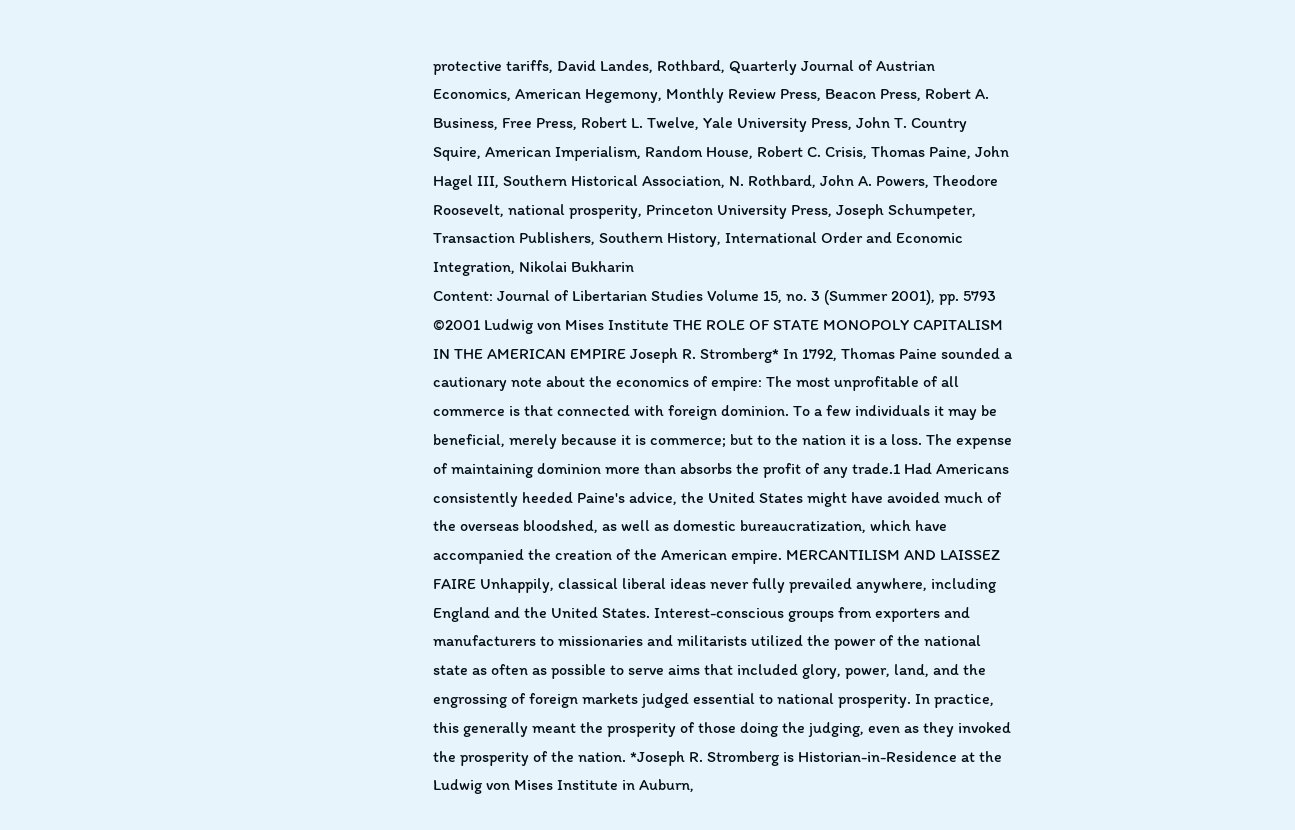protective tariffs, David Landes, Rothbard, Quarterly Journal of Austrian Economics, American Hegemony, Monthly Review Press, Beacon Press, Robert A. Business, Free Press, Robert L. Twelve, Yale University Press, John T. Country Squire, American Imperialism, Random House, Robert C. Crisis, Thomas Paine, John Hagel III, Southern Historical Association, N. Rothbard, John A. Powers, Theodore Roosevelt, national prosperity, Princeton University Press, Joseph Schumpeter, Transaction Publishers, Southern History, International Order and Economic Integration, Nikolai Bukharin
Content: Journal of Libertarian Studies Volume 15, no. 3 (Summer 2001), pp. 5793 ©2001 Ludwig von Mises Institute THE ROLE OF STATE MONOPOLY CAPITALISM IN THE AMERICAN EMPIRE Joseph R. Stromberg* In 1792, Thomas Paine sounded a cautionary note about the economics of empire: The most unprofitable of all commerce is that connected with foreign dominion. To a few individuals it may be beneficial, merely because it is commerce; but to the nation it is a loss. The expense of maintaining dominion more than absorbs the profit of any trade.1 Had Americans consistently heeded Paine's advice, the United States might have avoided much of the overseas bloodshed, as well as domestic bureaucratization, which have accompanied the creation of the American empire. MERCANTILISM AND LAISSEZ FAIRE Unhappily, classical liberal ideas never fully prevailed anywhere, including England and the United States. Interest-conscious groups from exporters and manufacturers to missionaries and militarists utilized the power of the national state as often as possible to serve aims that included glory, power, land, and the engrossing of foreign markets judged essential to national prosperity. In practice, this generally meant the prosperity of those doing the judging, even as they invoked the prosperity of the nation. *Joseph R. Stromberg is Historian-in-Residence at the Ludwig von Mises Institute in Auburn,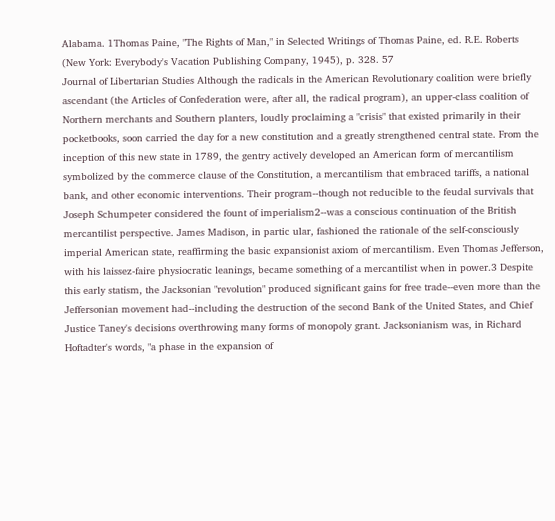Alabama. 1Thomas Paine, "The Rights of Man," in Selected Writings of Thomas Paine, ed. R.E. Roberts (New York: Everybody's Vacation Publishing Company, 1945), p. 328. 57
Journal of Libertarian Studies Although the radicals in the American Revolutionary coalition were briefly ascendant (the Articles of Confederation were, after all, the radical program), an upper-class coalition of Northern merchants and Southern planters, loudly proclaiming a "crisis" that existed primarily in their pocketbooks, soon carried the day for a new constitution and a greatly strengthened central state. From the inception of this new state in 1789, the gentry actively developed an American form of mercantilism symbolized by the commerce clause of the Constitution, a mercantilism that embraced tariffs, a national bank, and other economic interventions. Their program--though not reducible to the feudal survivals that Joseph Schumpeter considered the fount of imperialism2--was a conscious continuation of the British mercantilist perspective. James Madison, in partic ular, fashioned the rationale of the self-consciously imperial American state, reaffirming the basic expansionist axiom of mercantilism. Even Thomas Jefferson, with his laissez-faire physiocratic leanings, became something of a mercantilist when in power.3 Despite this early statism, the Jacksonian "revolution" produced significant gains for free trade--even more than the Jeffersonian movement had--including the destruction of the second Bank of the United States, and Chief Justice Taney's decisions overthrowing many forms of monopoly grant. Jacksonianism was, in Richard Hoftadter's words, "a phase in the expansion of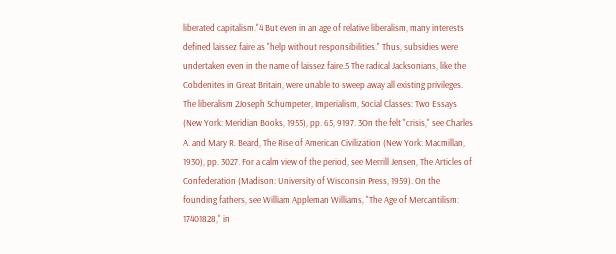liberated capitalism."4 But even in an age of relative liberalism, many interests defined laissez faire as "help without responsibilities." Thus, subsidies were undertaken even in the name of laissez faire.5 The radical Jacksonians, like the Cobdenites in Great Britain, were unable to sweep away all existing privileges. The liberalism 2Joseph Schumpeter, Imperialism, Social Classes: Two Essays (New York: Meridian Books, 1955), pp. 65, 9197. 3On the felt "crisis," see Charles A. and Mary R. Beard, The Rise of American Civilization (New York: Macmillan, 1930), pp. 3027. For a calm view of the period, see Merrill Jensen, The Articles of Confederation (Madison: University of Wisconsin Press, 1959). On the founding fathers, see William Appleman Williams, "The Age of Mercantilism: 17401828," in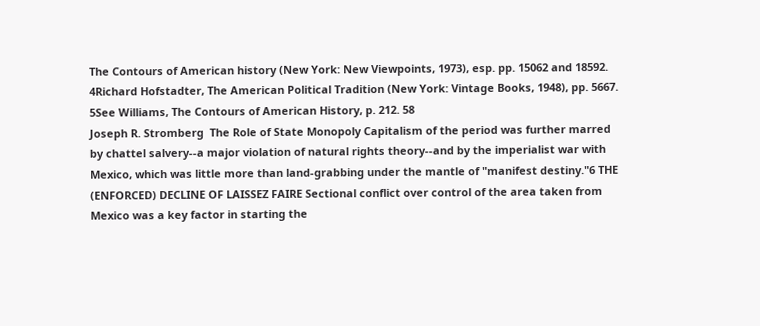The Contours of American history (New York: New Viewpoints, 1973), esp. pp. 15062 and 18592. 4Richard Hofstadter, The American Political Tradition (New York: Vintage Books, 1948), pp. 5667. 5See Williams, The Contours of American History, p. 212. 58
Joseph R. Stromberg  The Role of State Monopoly Capitalism of the period was further marred by chattel salvery--a major violation of natural rights theory--and by the imperialist war with Mexico, which was little more than land-grabbing under the mantle of "manifest destiny."6 THE (ENFORCED) DECLINE OF LAISSEZ FAIRE Sectional conflict over control of the area taken from Mexico was a key factor in starting the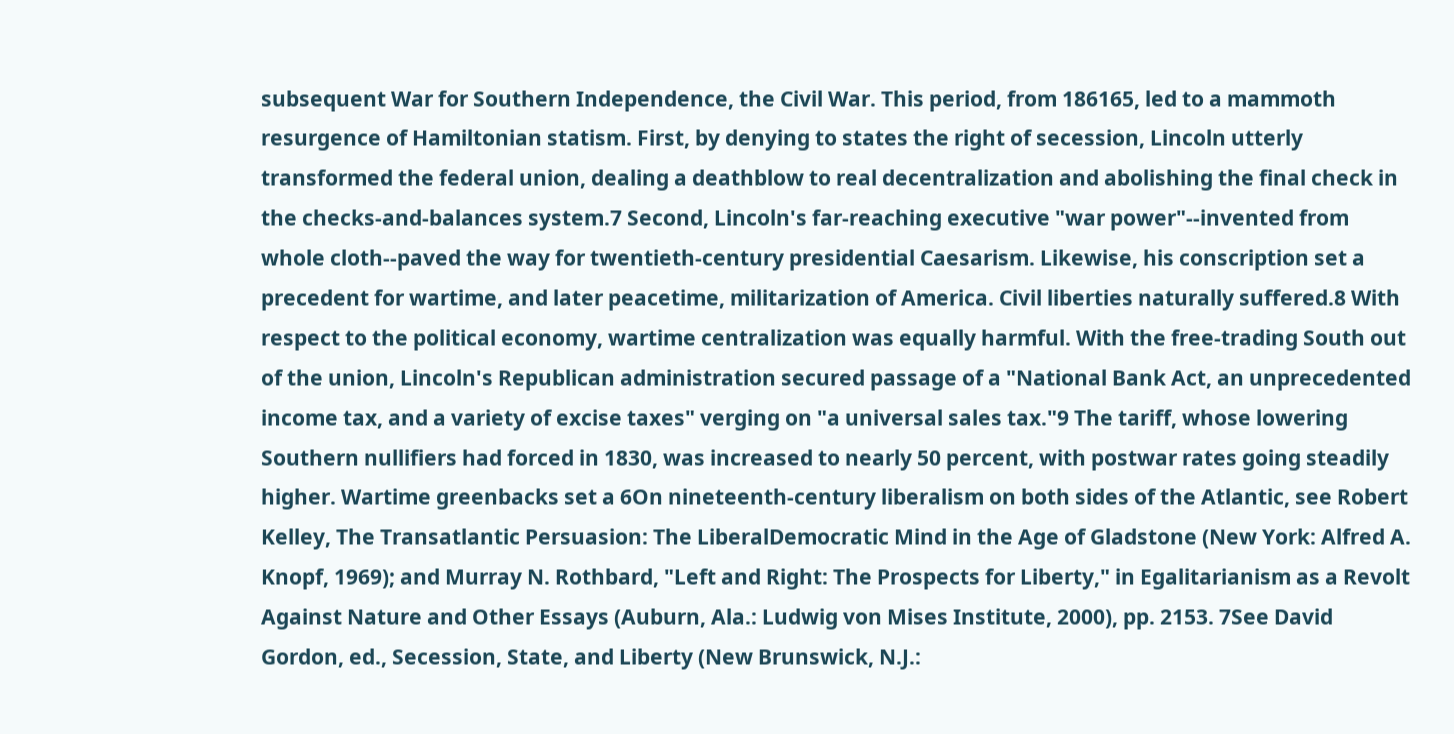subsequent War for Southern Independence, the Civil War. This period, from 186165, led to a mammoth resurgence of Hamiltonian statism. First, by denying to states the right of secession, Lincoln utterly transformed the federal union, dealing a deathblow to real decentralization and abolishing the final check in the checks-and-balances system.7 Second, Lincoln's far-reaching executive "war power"--invented from whole cloth--paved the way for twentieth-century presidential Caesarism. Likewise, his conscription set a precedent for wartime, and later peacetime, militarization of America. Civil liberties naturally suffered.8 With respect to the political economy, wartime centralization was equally harmful. With the free-trading South out of the union, Lincoln's Republican administration secured passage of a "National Bank Act, an unprecedented income tax, and a variety of excise taxes" verging on "a universal sales tax."9 The tariff, whose lowering Southern nullifiers had forced in 1830, was increased to nearly 50 percent, with postwar rates going steadily higher. Wartime greenbacks set a 6On nineteenth-century liberalism on both sides of the Atlantic, see Robert Kelley, The Transatlantic Persuasion: The LiberalDemocratic Mind in the Age of Gladstone (New York: Alfred A. Knopf, 1969); and Murray N. Rothbard, "Left and Right: The Prospects for Liberty," in Egalitarianism as a Revolt Against Nature and Other Essays (Auburn, Ala.: Ludwig von Mises Institute, 2000), pp. 2153. 7See David Gordon, ed., Secession, State, and Liberty (New Brunswick, N.J.: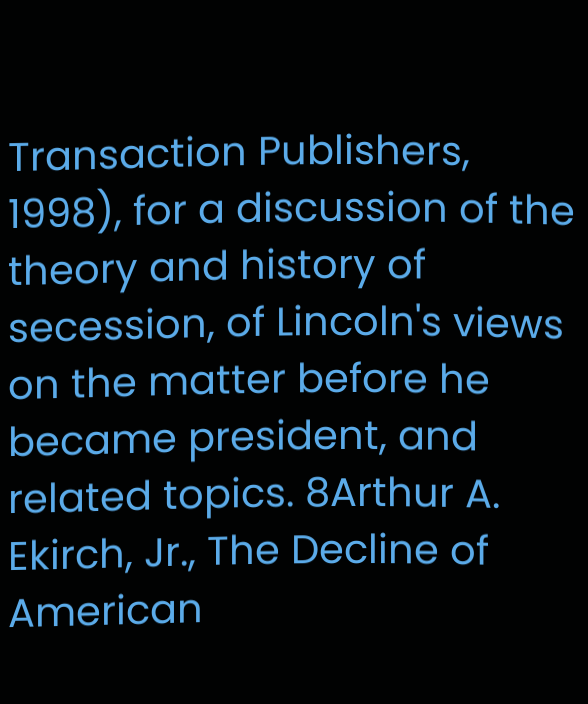Transaction Publishers, 1998), for a discussion of the theory and history of secession, of Lincoln's views on the matter before he became president, and related topics. 8Arthur A. Ekirch, Jr., The Decline of American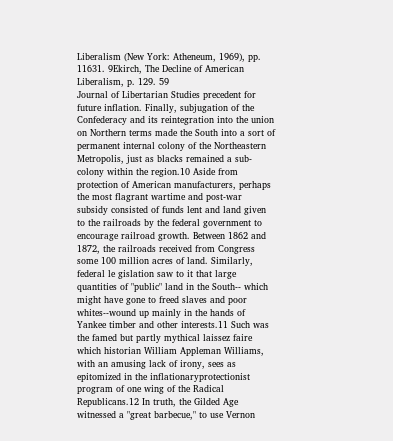Liberalism (New York: Atheneum, 1969), pp. 11631. 9Ekirch, The Decline of American Liberalism, p. 129. 59
Journal of Libertarian Studies precedent for future inflation. Finally, subjugation of the Confederacy and its reintegration into the union on Northern terms made the South into a sort of permanent internal colony of the Northeastern Metropolis, just as blacks remained a sub-colony within the region.10 Aside from protection of American manufacturers, perhaps the most flagrant wartime and post-war subsidy consisted of funds lent and land given to the railroads by the federal government to encourage railroad growth. Between 1862 and 1872, the railroads received from Congress some 100 million acres of land. Similarly, federal le gislation saw to it that large quantities of "public" land in the South-- which might have gone to freed slaves and poor whites--wound up mainly in the hands of Yankee timber and other interests.11 Such was the famed but partly mythical laissez faire which historian William Appleman Williams, with an amusing lack of irony, sees as epitomized in the inflationaryprotectionist program of one wing of the Radical Republicans.12 In truth, the Gilded Age witnessed a "great barbecue," to use Vernon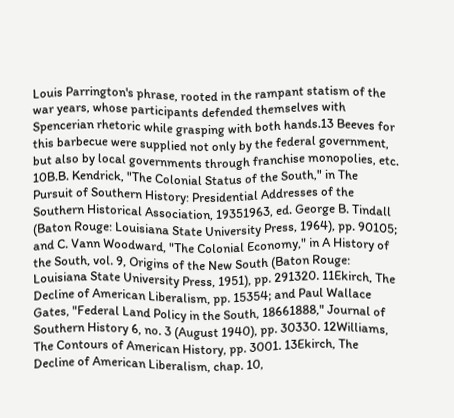Louis Parrington's phrase, rooted in the rampant statism of the war years, whose participants defended themselves with Spencerian rhetoric while grasping with both hands.13 Beeves for this barbecue were supplied not only by the federal government, but also by local governments through franchise monopolies, etc. 10B.B. Kendrick, "The Colonial Status of the South," in The Pursuit of Southern History: Presidential Addresses of the Southern Historical Association, 19351963, ed. George B. Tindall (Baton Rouge: Louisiana State University Press, 1964), pp. 90105; and C. Vann Woodward, "The Colonial Economy," in A History of the South, vol. 9, Origins of the New South (Baton Rouge: Louisiana State University Press, 1951), pp. 291320. 11Ekirch, The Decline of American Liberalism, pp. 15354; and Paul Wallace Gates, "Federal Land Policy in the South, 18661888," Journal of Southern History 6, no. 3 (August 1940), pp. 30330. 12Williams, The Contours of American History, pp. 3001. 13Ekirch, The Decline of American Liberalism, chap. 10,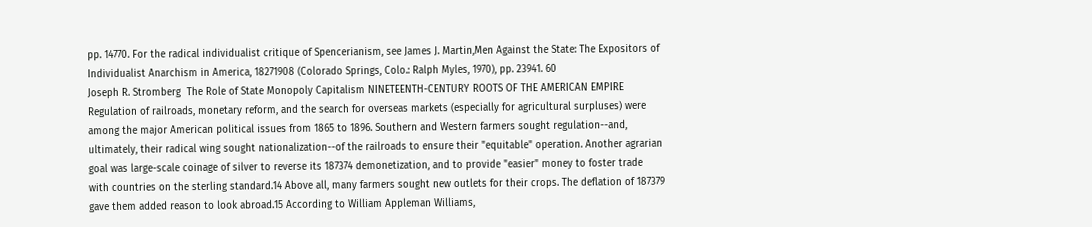pp. 14770. For the radical individualist critique of Spencerianism, see James J. Martin,Men Against the State: The Expositors of Individualist Anarchism in America, 18271908 (Colorado Springs, Colo.: Ralph Myles, 1970), pp. 23941. 60
Joseph R. Stromberg  The Role of State Monopoly Capitalism NINETEENTH-CENTURY ROOTS OF THE AMERICAN EMPIRE Regulation of railroads, monetary reform, and the search for overseas markets (especially for agricultural surpluses) were among the major American political issues from 1865 to 1896. Southern and Western farmers sought regulation--and, ultimately, their radical wing sought nationalization--of the railroads to ensure their "equitable" operation. Another agrarian goal was large-scale coinage of silver to reverse its 187374 demonetization, and to provide "easier" money to foster trade with countries on the sterling standard.14 Above all, many farmers sought new outlets for their crops. The deflation of 187379 gave them added reason to look abroad.15 According to William Appleman Williams,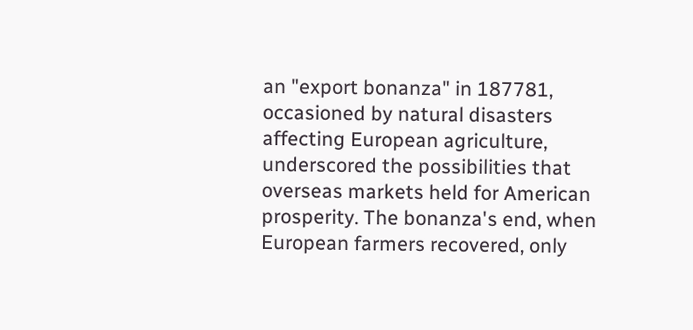an "export bonanza" in 187781, occasioned by natural disasters affecting European agriculture, underscored the possibilities that overseas markets held for American prosperity. The bonanza's end, when European farmers recovered, only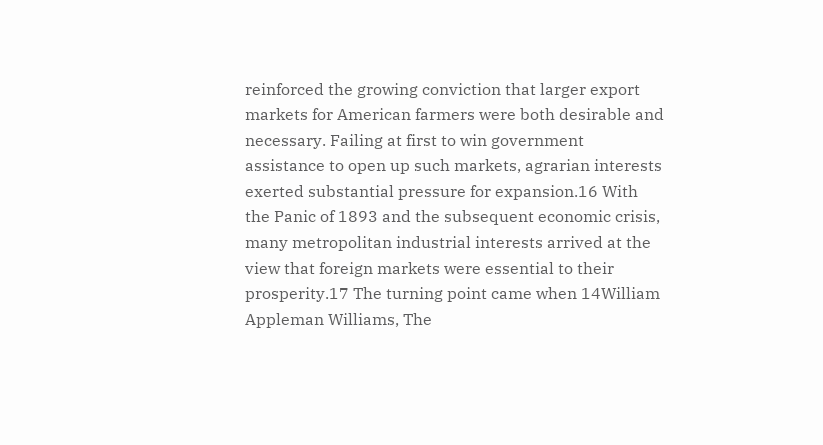reinforced the growing conviction that larger export markets for American farmers were both desirable and necessary. Failing at first to win government assistance to open up such markets, agrarian interests exerted substantial pressure for expansion.16 With the Panic of 1893 and the subsequent economic crisis, many metropolitan industrial interests arrived at the view that foreign markets were essential to their prosperity.17 The turning point came when 14William Appleman Williams, The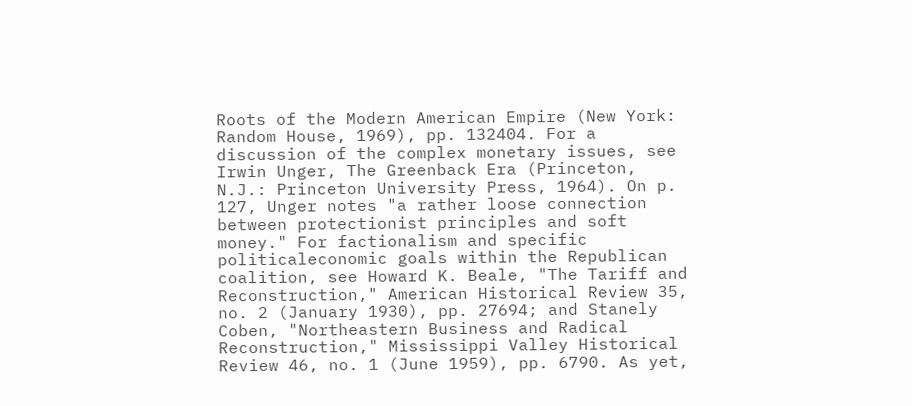Roots of the Modern American Empire (New York: Random House, 1969), pp. 132404. For a discussion of the complex monetary issues, see Irwin Unger, The Greenback Era (Princeton, N.J.: Princeton University Press, 1964). On p. 127, Unger notes "a rather loose connection between protectionist principles and soft money." For factionalism and specific politicaleconomic goals within the Republican coalition, see Howard K. Beale, "The Tariff and Reconstruction," American Historical Review 35, no. 2 (January 1930), pp. 27694; and Stanely Coben, "Northeastern Business and Radical Reconstruction," Mississippi Valley Historical Review 46, no. 1 (June 1959), pp. 6790. As yet,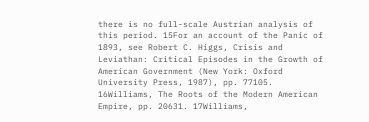there is no full-scale Austrian analysis of this period. 15For an account of the Panic of 1893, see Robert C. Higgs, Crisis and Leviathan: Critical Episodes in the Growth of American Government (New York: Oxford University Press, 1987), pp. 77105. 16Williams, The Roots of the Modern American Empire, pp. 20631. 17Williams,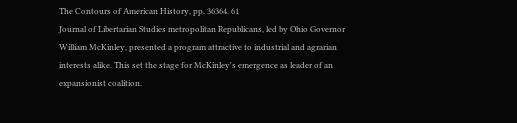The Contours of American History, pp. 36364. 61
Journal of Libertarian Studies metropolitan Republicans, led by Ohio Governor William McKinley, presented a program attractive to industrial and agrarian interests alike. This set the stage for McKinley's emergence as leader of an expansionist coalition.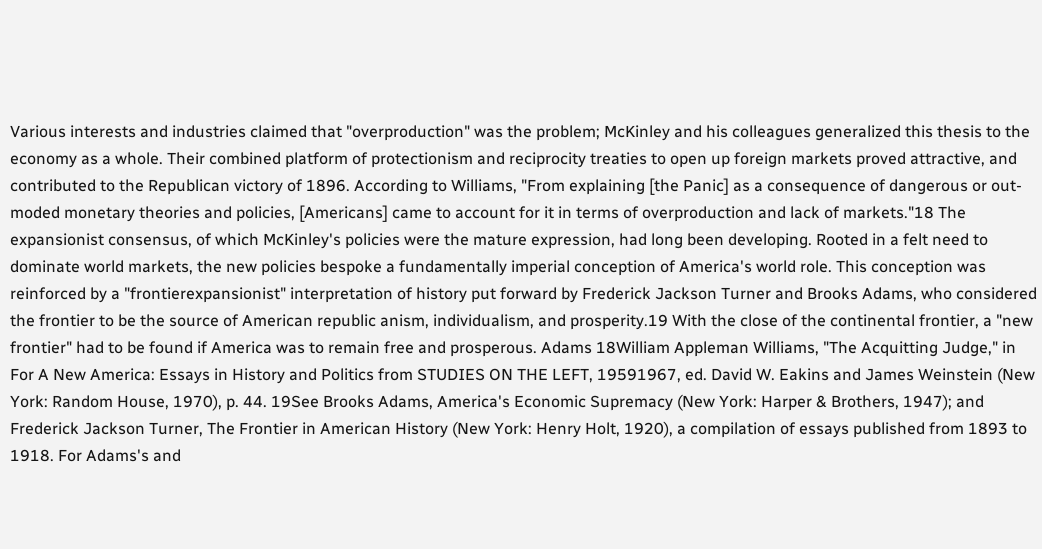Various interests and industries claimed that "overproduction" was the problem; McKinley and his colleagues generalized this thesis to the economy as a whole. Their combined platform of protectionism and reciprocity treaties to open up foreign markets proved attractive, and contributed to the Republican victory of 1896. According to Williams, "From explaining [the Panic] as a consequence of dangerous or out-moded monetary theories and policies, [Americans] came to account for it in terms of overproduction and lack of markets."18 The expansionist consensus, of which McKinley's policies were the mature expression, had long been developing. Rooted in a felt need to dominate world markets, the new policies bespoke a fundamentally imperial conception of America's world role. This conception was reinforced by a "frontierexpansionist" interpretation of history put forward by Frederick Jackson Turner and Brooks Adams, who considered the frontier to be the source of American republic anism, individualism, and prosperity.19 With the close of the continental frontier, a "new frontier" had to be found if America was to remain free and prosperous. Adams 18William Appleman Williams, "The Acquitting Judge," in For A New America: Essays in History and Politics from STUDIES ON THE LEFT, 19591967, ed. David W. Eakins and James Weinstein (New York: Random House, 1970), p. 44. 19See Brooks Adams, America's Economic Supremacy (New York: Harper & Brothers, 1947); and Frederick Jackson Turner, The Frontier in American History (New York: Henry Holt, 1920), a compilation of essays published from 1893 to 1918. For Adams's and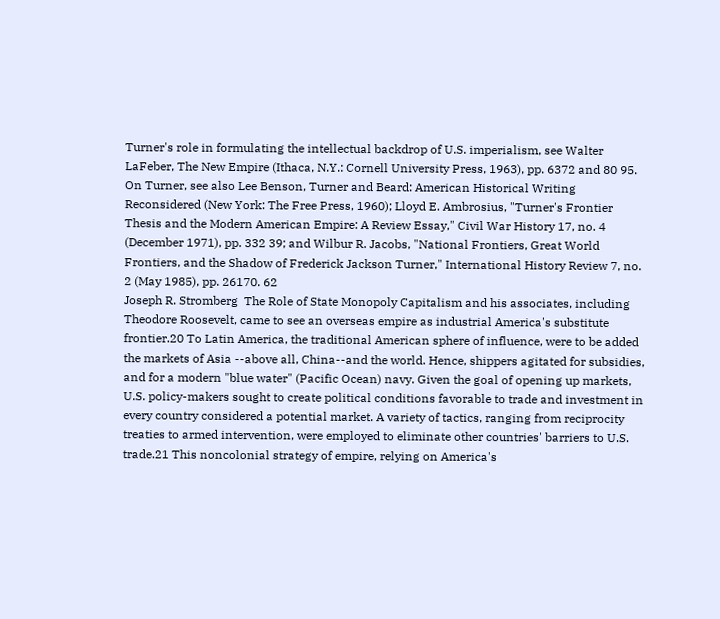Turner's role in formulating the intellectual backdrop of U.S. imperialism, see Walter LaFeber, The New Empire (Ithaca, N.Y.: Cornell University Press, 1963), pp. 6372 and 80 95. On Turner, see also Lee Benson, Turner and Beard: American Historical Writing Reconsidered (New York: The Free Press, 1960); Lloyd E. Ambrosius, "Turner's Frontier Thesis and the Modern American Empire: A Review Essay," Civil War History 17, no. 4 (December 1971), pp. 332 39; and Wilbur R. Jacobs, "National Frontiers, Great World Frontiers, and the Shadow of Frederick Jackson Turner," International History Review 7, no. 2 (May 1985), pp. 26170. 62
Joseph R. Stromberg  The Role of State Monopoly Capitalism and his associates, including Theodore Roosevelt, came to see an overseas empire as industrial America's substitute frontier.20 To Latin America, the traditional American sphere of influence, were to be added the markets of Asia --above all, China--and the world. Hence, shippers agitated for subsidies, and for a modern "blue water" (Pacific Ocean) navy. Given the goal of opening up markets, U.S. policy-makers sought to create political conditions favorable to trade and investment in every country considered a potential market. A variety of tactics, ranging from reciprocity treaties to armed intervention, were employed to eliminate other countries' barriers to U.S. trade.21 This noncolonial strategy of empire, relying on America's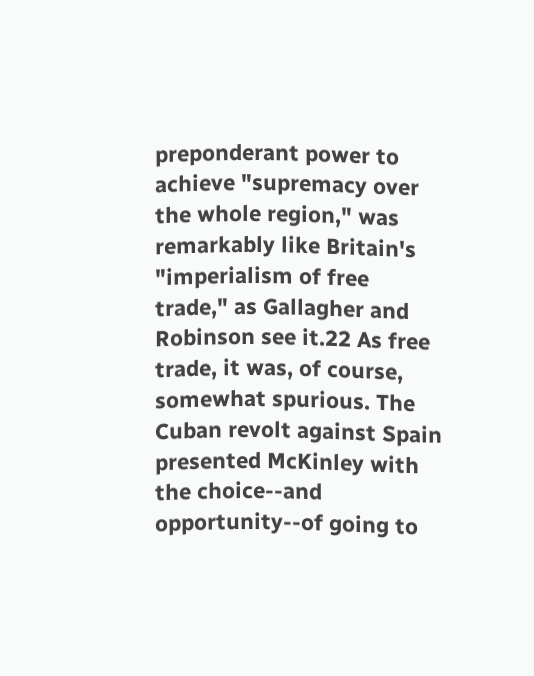preponderant power to achieve "supremacy over the whole region," was remarkably like Britain's "imperialism of free trade," as Gallagher and Robinson see it.22 As free trade, it was, of course, somewhat spurious. The Cuban revolt against Spain presented McKinley with the choice--and opportunity--of going to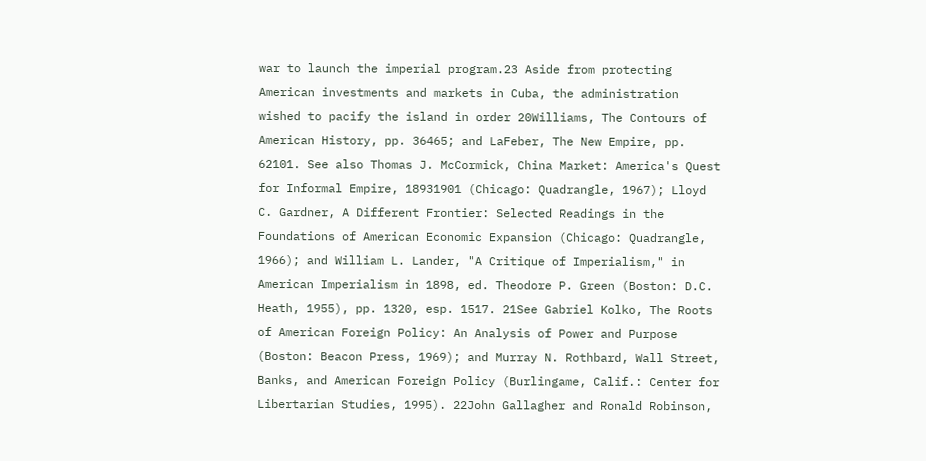war to launch the imperial program.23 Aside from protecting American investments and markets in Cuba, the administration wished to pacify the island in order 20Williams, The Contours of American History, pp. 36465; and LaFeber, The New Empire, pp. 62101. See also Thomas J. McCormick, China Market: America's Quest for Informal Empire, 18931901 (Chicago: Quadrangle, 1967); Lloyd C. Gardner, A Different Frontier: Selected Readings in the Foundations of American Economic Expansion (Chicago: Quadrangle, 1966); and William L. Lander, "A Critique of Imperialism," in American Imperialism in 1898, ed. Theodore P. Green (Boston: D.C. Heath, 1955), pp. 1320, esp. 1517. 21See Gabriel Kolko, The Roots of American Foreign Policy: An Analysis of Power and Purpose (Boston: Beacon Press, 1969); and Murray N. Rothbard, Wall Street, Banks, and American Foreign Policy (Burlingame, Calif.: Center for Libertarian Studies, 1995). 22John Gallagher and Ronald Robinson,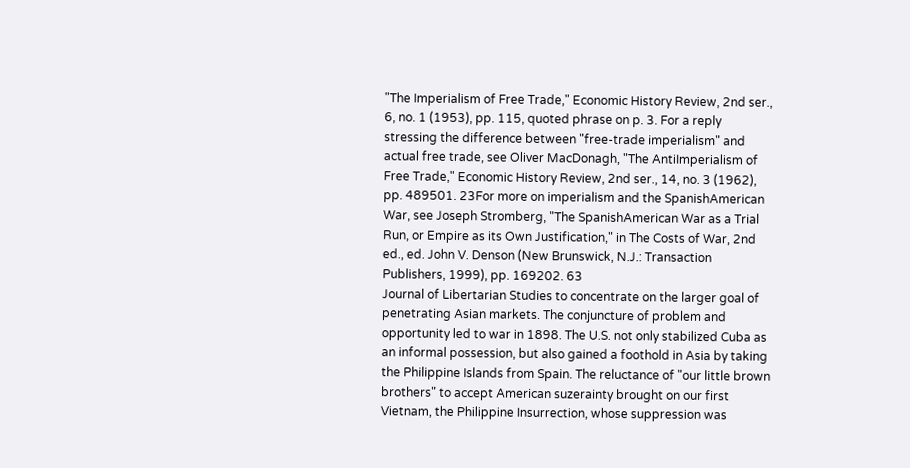"The Imperialism of Free Trade," Economic History Review, 2nd ser., 6, no. 1 (1953), pp. 115, quoted phrase on p. 3. For a reply stressing the difference between "free-trade imperialism" and actual free trade, see Oliver MacDonagh, "The AntiImperialism of Free Trade," Economic History Review, 2nd ser., 14, no. 3 (1962), pp. 489501. 23For more on imperialism and the SpanishAmerican War, see Joseph Stromberg, "The SpanishAmerican War as a Trial Run, or Empire as its Own Justification," in The Costs of War, 2nd ed., ed. John V. Denson (New Brunswick, N.J.: Transaction Publishers, 1999), pp. 169202. 63
Journal of Libertarian Studies to concentrate on the larger goal of penetrating Asian markets. The conjuncture of problem and opportunity led to war in 1898. The U.S. not only stabilized Cuba as an informal possession, but also gained a foothold in Asia by taking the Philippine Islands from Spain. The reluctance of "our little brown brothers" to accept American suzerainty brought on our first Vietnam, the Philippine Insurrection, whose suppression was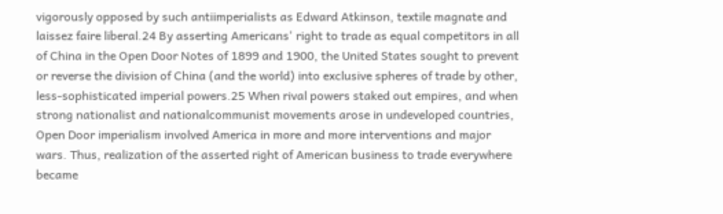vigorously opposed by such antiimperialists as Edward Atkinson, textile magnate and laissez faire liberal.24 By asserting Americans' right to trade as equal competitors in all of China in the Open Door Notes of 1899 and 1900, the United States sought to prevent or reverse the division of China (and the world) into exclusive spheres of trade by other, less-sophisticated imperial powers.25 When rival powers staked out empires, and when strong nationalist and nationalcommunist movements arose in undeveloped countries, Open Door imperialism involved America in more and more interventions and major wars. Thus, realization of the asserted right of American business to trade everywhere became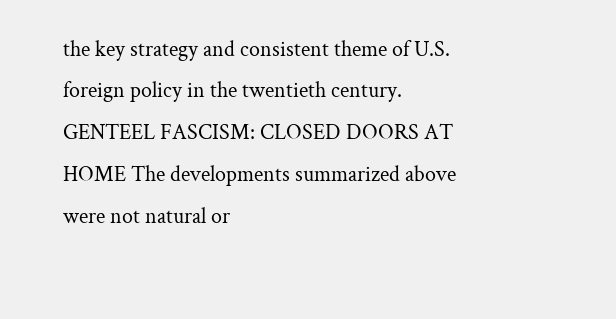the key strategy and consistent theme of U.S. foreign policy in the twentieth century. GENTEEL FASCISM: CLOSED DOORS AT HOME The developments summarized above were not natural or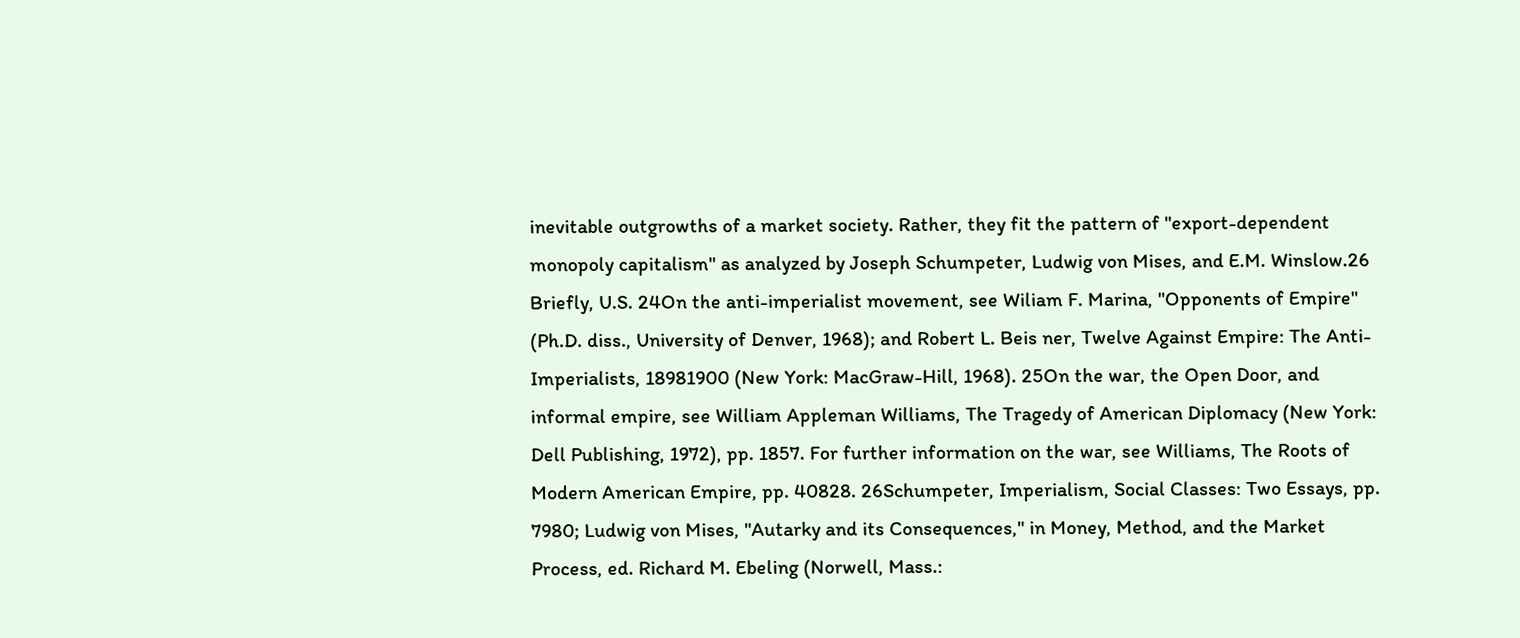inevitable outgrowths of a market society. Rather, they fit the pattern of "export-dependent monopoly capitalism" as analyzed by Joseph Schumpeter, Ludwig von Mises, and E.M. Winslow.26 Briefly, U.S. 24On the anti-imperialist movement, see Wiliam F. Marina, "Opponents of Empire" (Ph.D. diss., University of Denver, 1968); and Robert L. Beis ner, Twelve Against Empire: The Anti-Imperialists, 18981900 (New York: MacGraw-Hill, 1968). 25On the war, the Open Door, and informal empire, see William Appleman Williams, The Tragedy of American Diplomacy (New York: Dell Publishing, 1972), pp. 1857. For further information on the war, see Williams, The Roots of Modern American Empire, pp. 40828. 26Schumpeter, Imperialism, Social Classes: Two Essays, pp. 7980; Ludwig von Mises, "Autarky and its Consequences," in Money, Method, and the Market Process, ed. Richard M. Ebeling (Norwell, Mass.: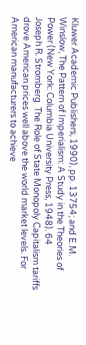Kluwer Academic Publishers, 1990), pp. 13754; and E.M. Winslow, The Pattern of Imperialism: A Study in the Theories of Power (New York: Columbia University Press, 1948). 64
Joseph R. Stromberg  The Role of State Monopoly Capitalism tariffs drove American prices well above the world market levels. For American manufacturers to achieve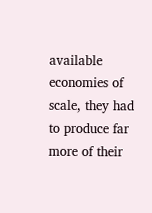available economies of scale, they had to produce far more of their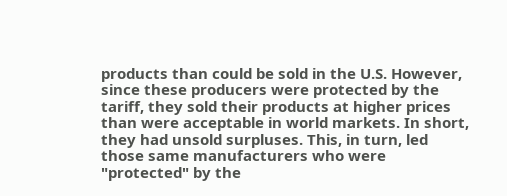products than could be sold in the U.S. However, since these producers were protected by the tariff, they sold their products at higher prices than were acceptable in world markets. In short, they had unsold surpluses. This, in turn, led those same manufacturers who were "protected" by the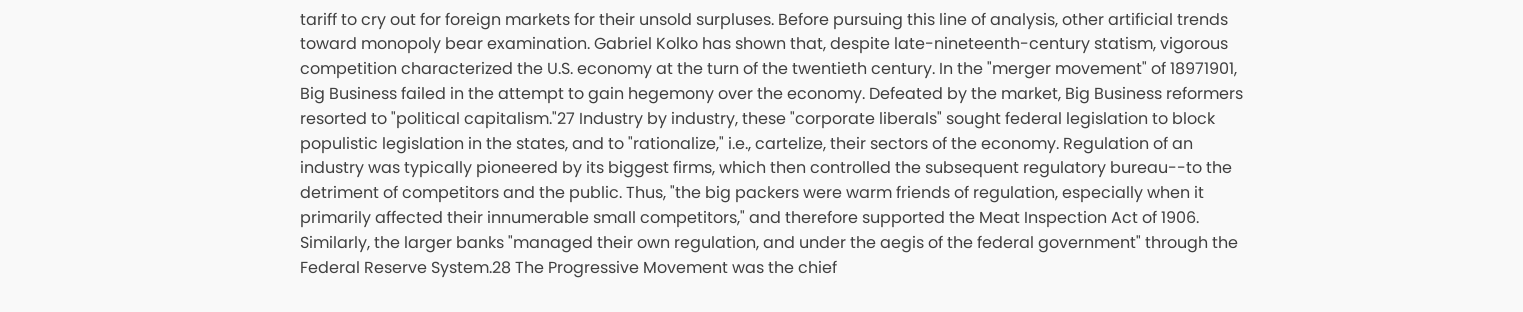tariff to cry out for foreign markets for their unsold surpluses. Before pursuing this line of analysis, other artificial trends toward monopoly bear examination. Gabriel Kolko has shown that, despite late-nineteenth-century statism, vigorous competition characterized the U.S. economy at the turn of the twentieth century. In the "merger movement" of 18971901, Big Business failed in the attempt to gain hegemony over the economy. Defeated by the market, Big Business reformers resorted to "political capitalism."27 Industry by industry, these "corporate liberals" sought federal legislation to block populistic legislation in the states, and to "rationalize," i.e., cartelize, their sectors of the economy. Regulation of an industry was typically pioneered by its biggest firms, which then controlled the subsequent regulatory bureau--to the detriment of competitors and the public. Thus, "the big packers were warm friends of regulation, especially when it primarily affected their innumerable small competitors," and therefore supported the Meat Inspection Act of 1906. Similarly, the larger banks "managed their own regulation, and under the aegis of the federal government" through the Federal Reserve System.28 The Progressive Movement was the chief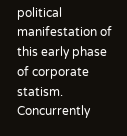political manifestation of this early phase of corporate statism. Concurrently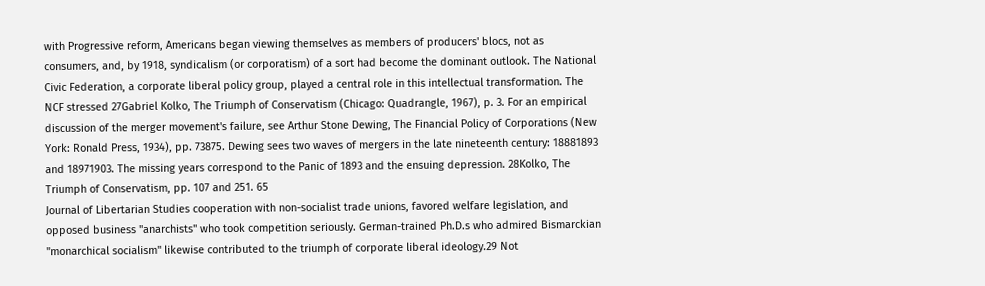with Progressive reform, Americans began viewing themselves as members of producers' blocs, not as consumers, and, by 1918, syndicalism (or corporatism) of a sort had become the dominant outlook. The National Civic Federation, a corporate liberal policy group, played a central role in this intellectual transformation. The NCF stressed 27Gabriel Kolko, The Triumph of Conservatism (Chicago: Quadrangle, 1967), p. 3. For an empirical discussion of the merger movement's failure, see Arthur Stone Dewing, The Financial Policy of Corporations (New York: Ronald Press, 1934), pp. 73875. Dewing sees two waves of mergers in the late nineteenth century: 18881893 and 18971903. The missing years correspond to the Panic of 1893 and the ensuing depression. 28Kolko, The Triumph of Conservatism, pp. 107 and 251. 65
Journal of Libertarian Studies cooperation with non-socialist trade unions, favored welfare legislation, and opposed business "anarchists" who took competition seriously. German-trained Ph.D.s who admired Bismarckian "monarchical socialism" likewise contributed to the triumph of corporate liberal ideology.29 Not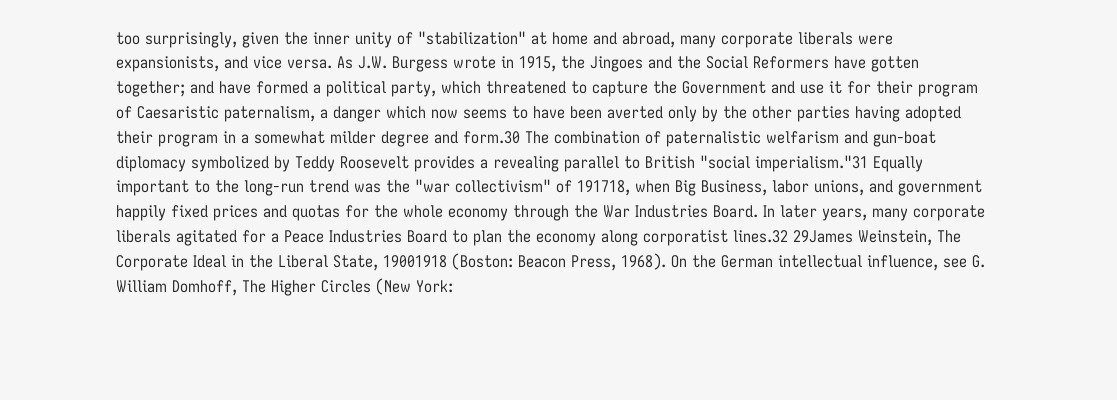too surprisingly, given the inner unity of "stabilization" at home and abroad, many corporate liberals were expansionists, and vice versa. As J.W. Burgess wrote in 1915, the Jingoes and the Social Reformers have gotten together; and have formed a political party, which threatened to capture the Government and use it for their program of Caesaristic paternalism, a danger which now seems to have been averted only by the other parties having adopted their program in a somewhat milder degree and form.30 The combination of paternalistic welfarism and gun-boat diplomacy symbolized by Teddy Roosevelt provides a revealing parallel to British "social imperialism."31 Equally important to the long-run trend was the "war collectivism" of 191718, when Big Business, labor unions, and government happily fixed prices and quotas for the whole economy through the War Industries Board. In later years, many corporate liberals agitated for a Peace Industries Board to plan the economy along corporatist lines.32 29James Weinstein, The Corporate Ideal in the Liberal State, 19001918 (Boston: Beacon Press, 1968). On the German intellectual influence, see G. William Domhoff, The Higher Circles (New York: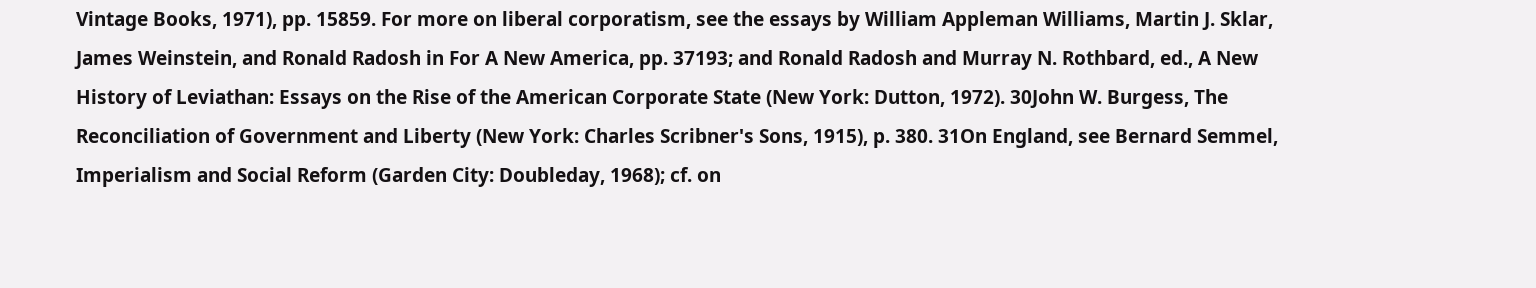Vintage Books, 1971), pp. 15859. For more on liberal corporatism, see the essays by William Appleman Williams, Martin J. Sklar, James Weinstein, and Ronald Radosh in For A New America, pp. 37193; and Ronald Radosh and Murray N. Rothbard, ed., A New History of Leviathan: Essays on the Rise of the American Corporate State (New York: Dutton, 1972). 30John W. Burgess, The Reconciliation of Government and Liberty (New York: Charles Scribner's Sons, 1915), p. 380. 31On England, see Bernard Semmel, Imperialism and Social Reform (Garden City: Doubleday, 1968); cf. on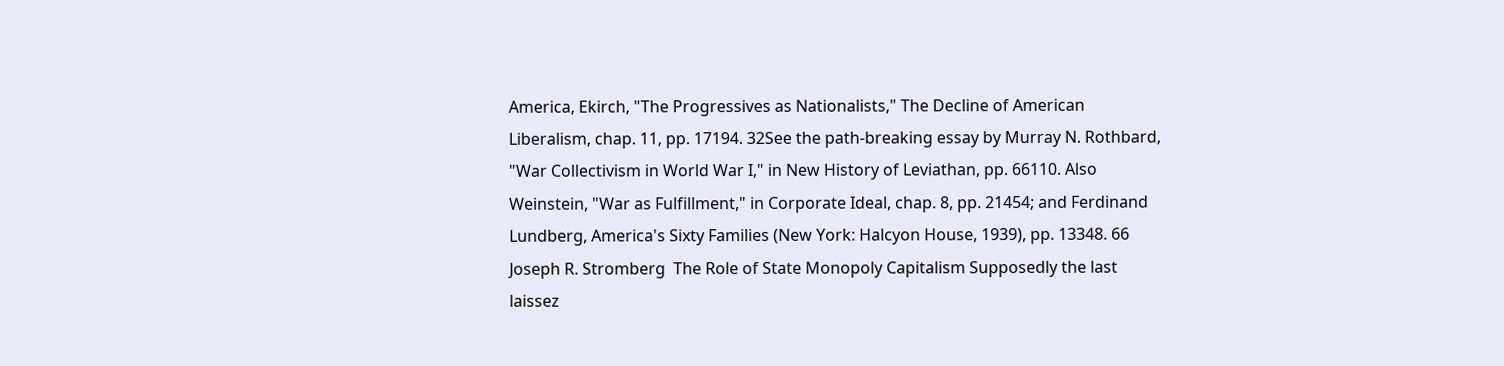America, Ekirch, "The Progressives as Nationalists," The Decline of American Liberalism, chap. 11, pp. 17194. 32See the path-breaking essay by Murray N. Rothbard, "War Collectivism in World War I," in New History of Leviathan, pp. 66110. Also Weinstein, "War as Fulfillment," in Corporate Ideal, chap. 8, pp. 21454; and Ferdinand Lundberg, America's Sixty Families (New York: Halcyon House, 1939), pp. 13348. 66
Joseph R. Stromberg  The Role of State Monopoly Capitalism Supposedly the last laissez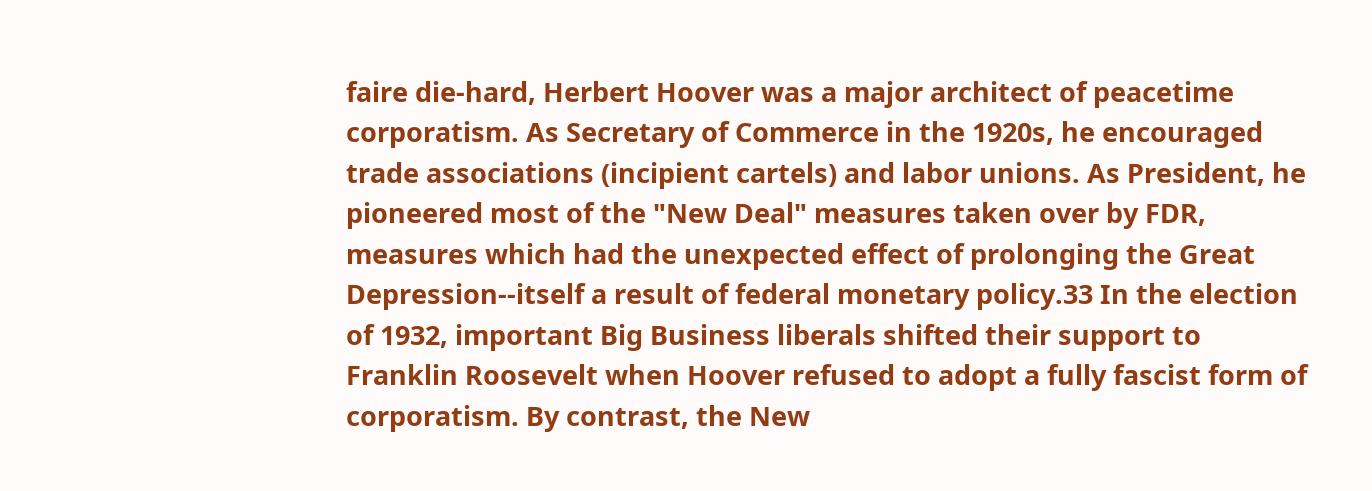faire die-hard, Herbert Hoover was a major architect of peacetime corporatism. As Secretary of Commerce in the 1920s, he encouraged trade associations (incipient cartels) and labor unions. As President, he pioneered most of the "New Deal" measures taken over by FDR, measures which had the unexpected effect of prolonging the Great Depression--itself a result of federal monetary policy.33 In the election of 1932, important Big Business liberals shifted their support to Franklin Roosevelt when Hoover refused to adopt a fully fascist form of corporatism. By contrast, the New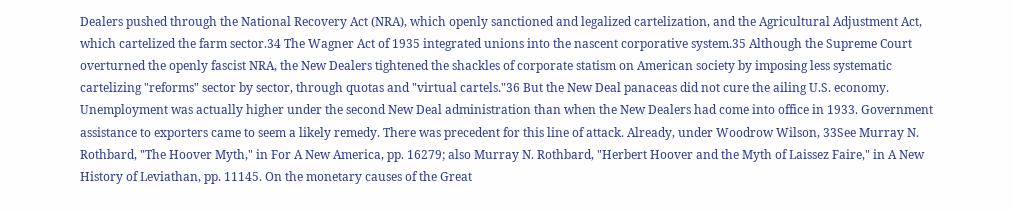Dealers pushed through the National Recovery Act (NRA), which openly sanctioned and legalized cartelization, and the Agricultural Adjustment Act, which cartelized the farm sector.34 The Wagner Act of 1935 integrated unions into the nascent corporative system.35 Although the Supreme Court overturned the openly fascist NRA, the New Dealers tightened the shackles of corporate statism on American society by imposing less systematic cartelizing "reforms" sector by sector, through quotas and "virtual cartels."36 But the New Deal panaceas did not cure the ailing U.S. economy. Unemployment was actually higher under the second New Deal administration than when the New Dealers had come into office in 1933. Government assistance to exporters came to seem a likely remedy. There was precedent for this line of attack. Already, under Woodrow Wilson, 33See Murray N. Rothbard, "The Hoover Myth," in For A New America, pp. 16279; also Murray N. Rothbard, "Herbert Hoover and the Myth of Laissez Faire," in A New History of Leviathan, pp. 11145. On the monetary causes of the Great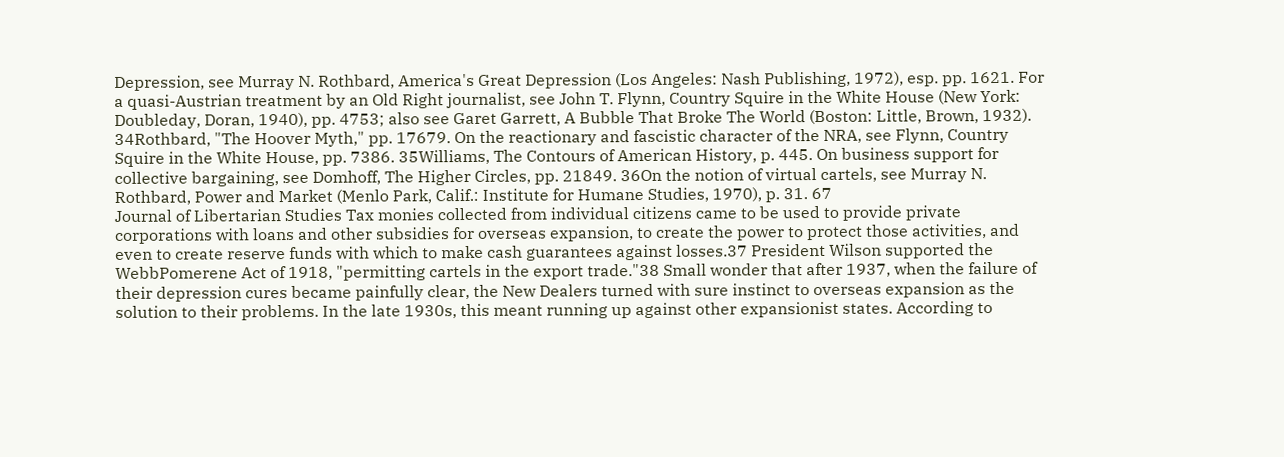Depression, see Murray N. Rothbard, America's Great Depression (Los Angeles: Nash Publishing, 1972), esp. pp. 1621. For a quasi-Austrian treatment by an Old Right journalist, see John T. Flynn, Country Squire in the White House (New York: Doubleday, Doran, 1940), pp. 4753; also see Garet Garrett, A Bubble That Broke The World (Boston: Little, Brown, 1932). 34Rothbard, "The Hoover Myth," pp. 17679. On the reactionary and fascistic character of the NRA, see Flynn, Country Squire in the White House, pp. 7386. 35Williams, The Contours of American History, p. 445. On business support for collective bargaining, see Domhoff, The Higher Circles, pp. 21849. 36On the notion of virtual cartels, see Murray N. Rothbard, Power and Market (Menlo Park, Calif.: Institute for Humane Studies, 1970), p. 31. 67
Journal of Libertarian Studies Tax monies collected from individual citizens came to be used to provide private corporations with loans and other subsidies for overseas expansion, to create the power to protect those activities, and even to create reserve funds with which to make cash guarantees against losses.37 President Wilson supported the WebbPomerene Act of 1918, "permitting cartels in the export trade."38 Small wonder that after 1937, when the failure of their depression cures became painfully clear, the New Dealers turned with sure instinct to overseas expansion as the solution to their problems. In the late 1930s, this meant running up against other expansionist states. According to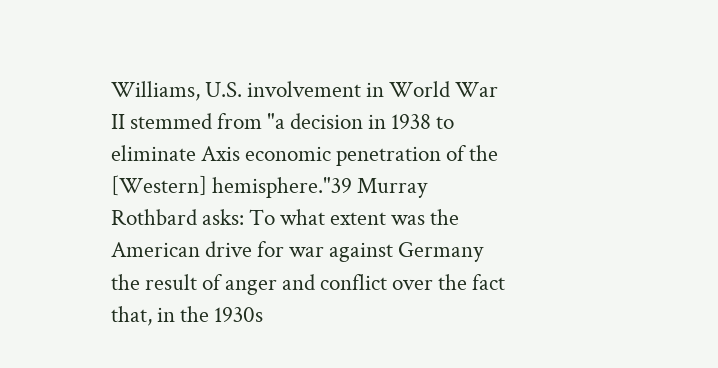Williams, U.S. involvement in World War II stemmed from "a decision in 1938 to eliminate Axis economic penetration of the [Western] hemisphere."39 Murray Rothbard asks: To what extent was the American drive for war against Germany the result of anger and conflict over the fact that, in the 1930s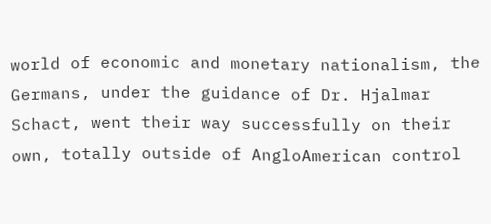world of economic and monetary nationalism, the Germans, under the guidance of Dr. Hjalmar Schact, went their way successfully on their own, totally outside of AngloAmerican control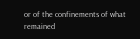or of the confinements of what remained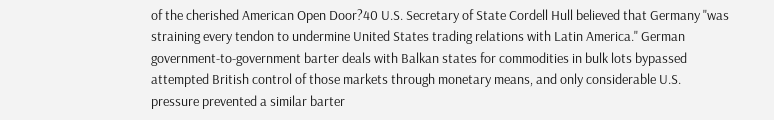of the cherished American Open Door?40 U.S. Secretary of State Cordell Hull believed that Germany "was straining every tendon to undermine United States trading relations with Latin America." German government-to-government barter deals with Balkan states for commodities in bulk lots bypassed attempted British control of those markets through monetary means, and only considerable U.S. pressure prevented a similar barter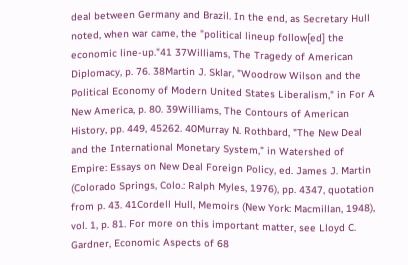deal between Germany and Brazil. In the end, as Secretary Hull noted, when war came, the "political lineup follow[ed] the economic line-up."41 37Williams, The Tragedy of American Diplomacy, p. 76. 38Martin J. Sklar, "Woodrow Wilson and the Political Economy of Modern United States Liberalism," in For A New America, p. 80. 39Williams, The Contours of American History, pp. 449, 45262. 40Murray N. Rothbard, "The New Deal and the International Monetary System," in Watershed of Empire: Essays on New Deal Foreign Policy, ed. James J. Martin (Colorado Springs, Colo.: Ralph Myles, 1976), pp. 4347, quotation from p. 43. 41Cordell Hull, Memoirs (New York: Macmillan, 1948), vol. 1, p. 81. For more on this important matter, see Lloyd C. Gardner, Economic Aspects of 68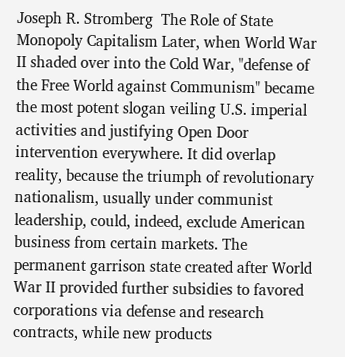Joseph R. Stromberg  The Role of State Monopoly Capitalism Later, when World War II shaded over into the Cold War, "defense of the Free World against Communism" became the most potent slogan veiling U.S. imperial activities and justifying Open Door intervention everywhere. It did overlap reality, because the triumph of revolutionary nationalism, usually under communist leadership, could, indeed, exclude American business from certain markets. The permanent garrison state created after World War II provided further subsidies to favored corporations via defense and research contracts, while new products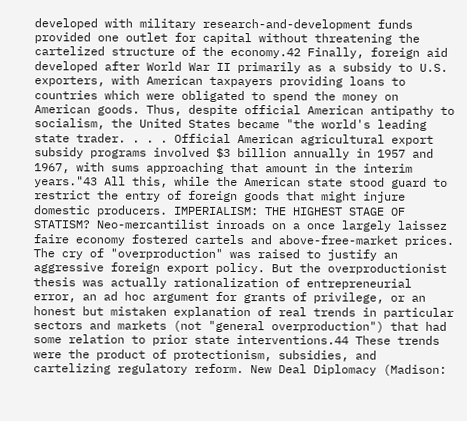developed with military research-and-development funds provided one outlet for capital without threatening the cartelized structure of the economy.42 Finally, foreign aid developed after World War II primarily as a subsidy to U.S. exporters, with American taxpayers providing loans to countries which were obligated to spend the money on American goods. Thus, despite official American antipathy to socialism, the United States became "the world's leading state trader. . . . Official American agricultural export subsidy programs involved $3 billion annually in 1957 and 1967, with sums approaching that amount in the interim years."43 All this, while the American state stood guard to restrict the entry of foreign goods that might injure domestic producers. IMPERIALISM: THE HIGHEST STAGE OF STATISM? Neo-mercantilist inroads on a once largely laissez faire economy fostered cartels and above-free-market prices. The cry of "overproduction" was raised to justify an aggressive foreign export policy. But the overproductionist thesis was actually rationalization of entrepreneurial error, an ad hoc argument for grants of privilege, or an honest but mistaken explanation of real trends in particular sectors and markets (not "general overproduction") that had some relation to prior state interventions.44 These trends were the product of protectionism, subsidies, and cartelizing regulatory reform. New Deal Diplomacy (Madison: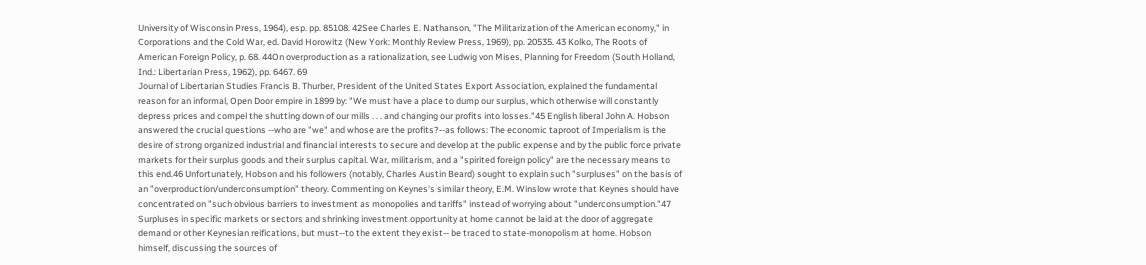University of Wisconsin Press, 1964), esp. pp. 85108. 42See Charles E. Nathanson, "The Militarization of the American economy," in Corporations and the Cold War, ed. David Horowitz (New York: Monthly Review Press, 1969), pp. 20535. 43 Kolko, The Roots of American Foreign Policy, p. 68. 44On overproduction as a rationalization, see Ludwig von Mises, Planning for Freedom (South Holland, Ind.: Libertarian Press, 1962), pp. 6467. 69
Journal of Libertarian Studies Francis B. Thurber, President of the United States Export Association, explained the fundamental reason for an informal, Open Door empire in 1899 by: "We must have a place to dump our surplus, which otherwise will constantly depress prices and compel the shutting down of our mills . . . and changing our profits into losses."45 English liberal John A. Hobson answered the crucial questions --who are "we" and whose are the profits?--as follows: The economic taproot of Imperialism is the desire of strong organized industrial and financial interests to secure and develop at the public expense and by the public force private markets for their surplus goods and their surplus capital. War, militarism, and a "spirited foreign policy" are the necessary means to this end.46 Unfortunately, Hobson and his followers (notably, Charles Austin Beard) sought to explain such "surpluses" on the basis of an "overproduction/underconsumption" theory. Commenting on Keynes's similar theory, E.M. Winslow wrote that Keynes should have concentrated on "such obvious barriers to investment as monopolies and tariffs" instead of worrying about "underconsumption."47 Surpluses in specific markets or sectors and shrinking investment opportunity at home cannot be laid at the door of aggregate demand or other Keynesian reifications, but must--to the extent they exist-- be traced to state-monopolism at home. Hobson himself, discussing the sources of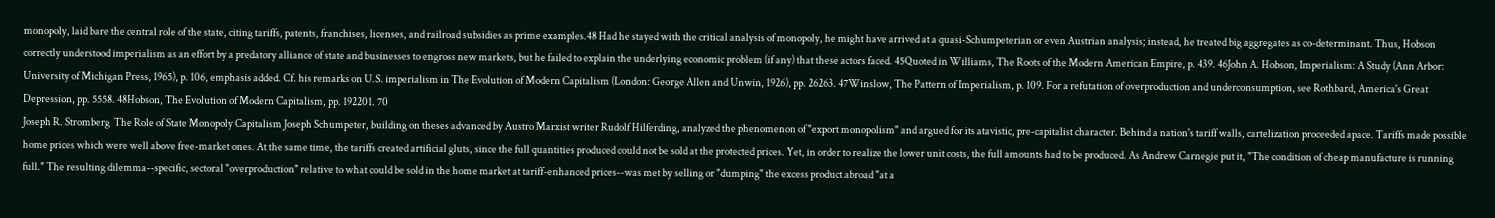monopoly, laid bare the central role of the state, citing tariffs, patents, franchises, licenses, and railroad subsidies as prime examples.48 Had he stayed with the critical analysis of monopoly, he might have arrived at a quasi-Schumpeterian or even Austrian analysis; instead, he treated big aggregates as co-determinant. Thus, Hobson correctly understood imperialism as an effort by a predatory alliance of state and businesses to engross new markets, but he failed to explain the underlying economic problem (if any) that these actors faced. 45Quoted in Williams, The Roots of the Modern American Empire, p. 439. 46John A. Hobson, Imperialism: A Study (Ann Arbor: University of Michigan Press, 1965), p. 106, emphasis added. Cf. his remarks on U.S. imperialism in The Evolution of Modern Capitalism (London: George Allen and Unwin, 1926), pp. 26263. 47Winslow, The Pattern of Imperialism, p. 109. For a refutation of overproduction and underconsumption, see Rothbard, America's Great Depression, pp. 5558. 48Hobson, The Evolution of Modern Capitalism, pp. 192201. 70
Joseph R. Stromberg  The Role of State Monopoly Capitalism Joseph Schumpeter, building on theses advanced by Austro Marxist writer Rudolf Hilferding, analyzed the phenomenon of "export monopolism" and argued for its atavistic, pre-capitalist character. Behind a nation's tariff walls, cartelization proceeded apace. Tariffs made possible home prices which were well above free-market ones. At the same time, the tariffs created artificial gluts, since the full quantities produced could not be sold at the protected prices. Yet, in order to realize the lower unit costs, the full amounts had to be produced. As Andrew Carnegie put it, "The condition of cheap manufacture is running full." The resulting dilemma--specific, sectoral "overproduction" relative to what could be sold in the home market at tariff-enhanced prices--was met by selling or "dumping" the excess product abroad "at a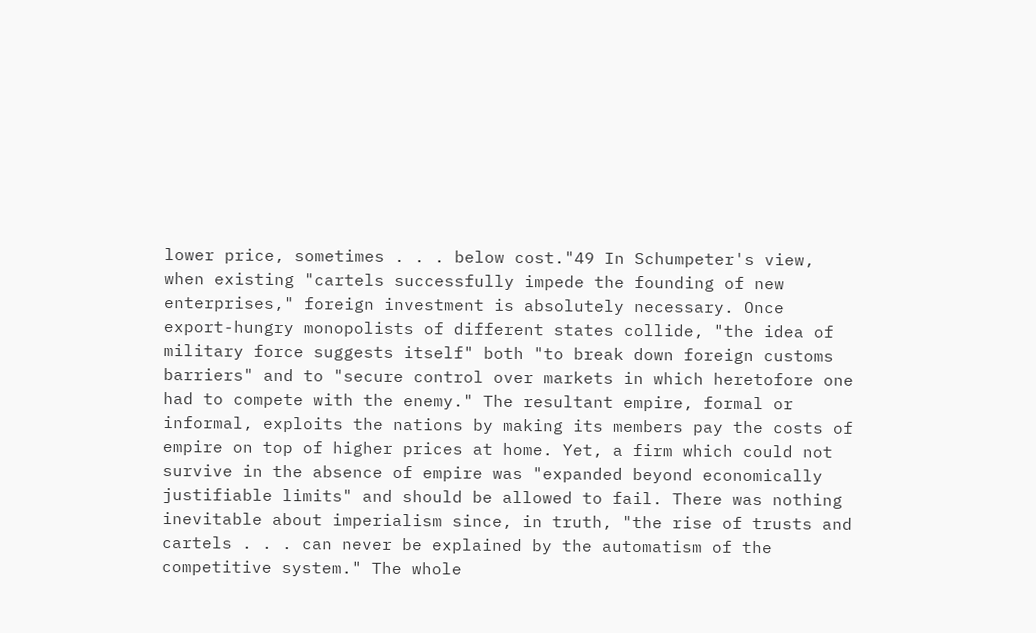lower price, sometimes . . . below cost."49 In Schumpeter's view, when existing "cartels successfully impede the founding of new enterprises," foreign investment is absolutely necessary. Once export-hungry monopolists of different states collide, "the idea of military force suggests itself" both "to break down foreign customs barriers" and to "secure control over markets in which heretofore one had to compete with the enemy." The resultant empire, formal or informal, exploits the nations by making its members pay the costs of empire on top of higher prices at home. Yet, a firm which could not survive in the absence of empire was "expanded beyond economically justifiable limits" and should be allowed to fail. There was nothing inevitable about imperialism since, in truth, "the rise of trusts and cartels . . . can never be explained by the automatism of the competitive system." The whole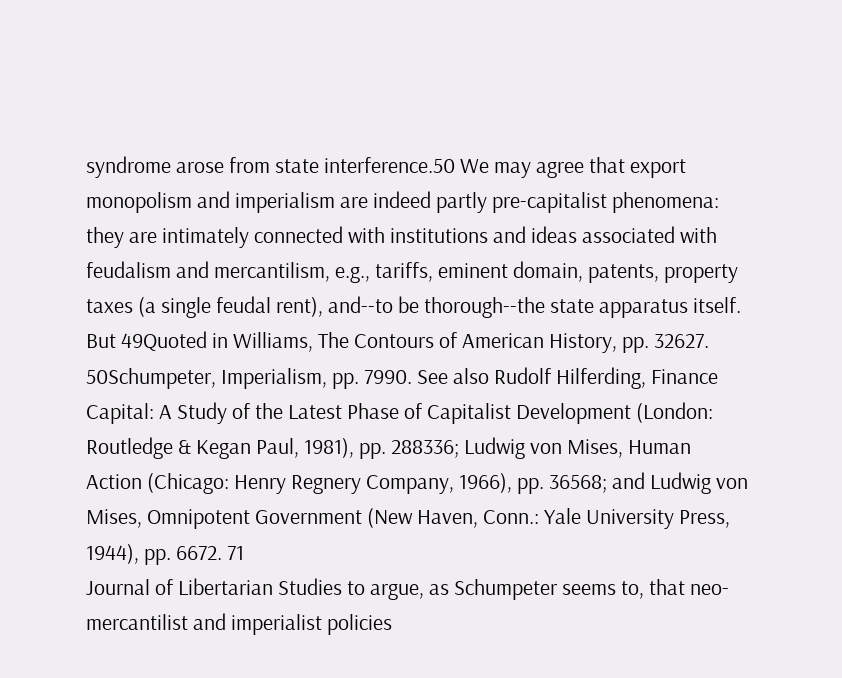syndrome arose from state interference.50 We may agree that export monopolism and imperialism are indeed partly pre-capitalist phenomena: they are intimately connected with institutions and ideas associated with feudalism and mercantilism, e.g., tariffs, eminent domain, patents, property taxes (a single feudal rent), and--to be thorough--the state apparatus itself. But 49Quoted in Williams, The Contours of American History, pp. 32627. 50Schumpeter, Imperialism, pp. 7990. See also Rudolf Hilferding, Finance Capital: A Study of the Latest Phase of Capitalist Development (London: Routledge & Kegan Paul, 1981), pp. 288336; Ludwig von Mises, Human Action (Chicago: Henry Regnery Company, 1966), pp. 36568; and Ludwig von Mises, Omnipotent Government (New Haven, Conn.: Yale University Press, 1944), pp. 6672. 71
Journal of Libertarian Studies to argue, as Schumpeter seems to, that neo-mercantilist and imperialist policies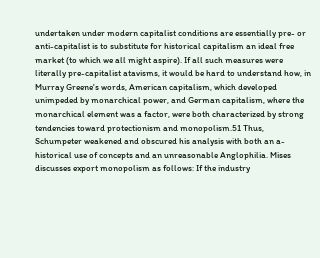undertaken under modern capitalist conditions are essentially pre- or anti-capitalist is to substitute for historical capitalism an ideal free market (to which we all might aspire). If all such measures were literally pre-capitalist atavisms, it would be hard to understand how, in Murray Greene's words, American capitalism, which developed unimpeded by monarchical power, and German capitalism, where the monarchical element was a factor, were both characterized by strong tendencies toward protectionism and monopolism.51 Thus, Schumpeter weakened and obscured his analysis with both an a-historical use of concepts and an unreasonable Anglophilia. Mises discusses export monopolism as follows: If the industry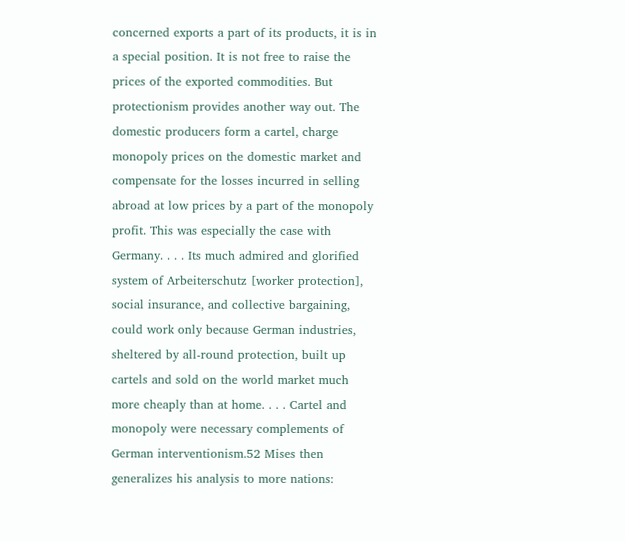concerned exports a part of its products, it is in a special position. It is not free to raise the prices of the exported commodities. But protectionism provides another way out. The domestic producers form a cartel, charge monopoly prices on the domestic market and compensate for the losses incurred in selling abroad at low prices by a part of the monopoly profit. This was especially the case with Germany. . . . Its much admired and glorified system of Arbeiterschutz [worker protection], social insurance, and collective bargaining, could work only because German industries, sheltered by all-round protection, built up cartels and sold on the world market much more cheaply than at home. . . . Cartel and monopoly were necessary complements of German interventionism.52 Mises then generalizes his analysis to more nations: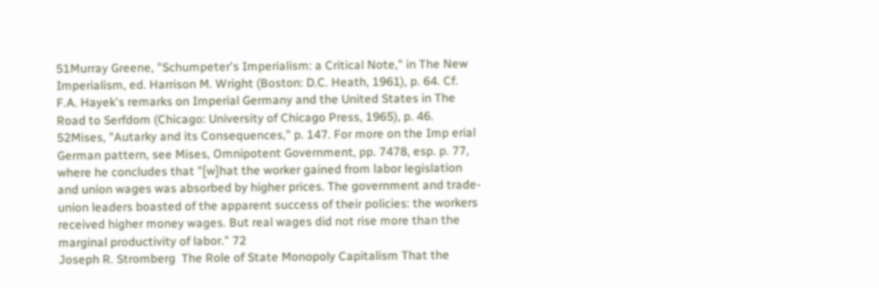51Murray Greene, "Schumpeter's Imperialism: a Critical Note," in The New Imperialism, ed. Harrison M. Wright (Boston: D.C. Heath, 1961), p. 64. Cf. F.A. Hayek's remarks on Imperial Germany and the United States in The Road to Serfdom (Chicago: University of Chicago Press, 1965), p. 46. 52Mises, "Autarky and its Consequences," p. 147. For more on the Imp erial German pattern, see Mises, Omnipotent Government, pp. 7478, esp. p. 77, where he concludes that "[w]hat the worker gained from labor legislation and union wages was absorbed by higher prices. The government and trade-union leaders boasted of the apparent success of their policies: the workers received higher money wages. But real wages did not rise more than the marginal productivity of labor." 72
Joseph R. Stromberg  The Role of State Monopoly Capitalism That the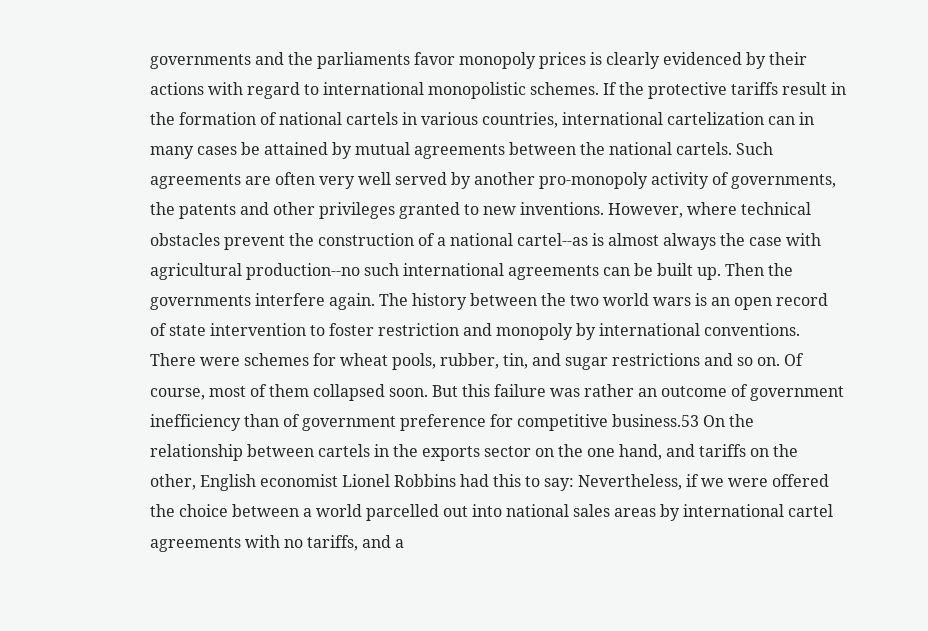governments and the parliaments favor monopoly prices is clearly evidenced by their actions with regard to international monopolistic schemes. If the protective tariffs result in the formation of national cartels in various countries, international cartelization can in many cases be attained by mutual agreements between the national cartels. Such agreements are often very well served by another pro-monopoly activity of governments, the patents and other privileges granted to new inventions. However, where technical obstacles prevent the construction of a national cartel--as is almost always the case with agricultural production--no such international agreements can be built up. Then the governments interfere again. The history between the two world wars is an open record of state intervention to foster restriction and monopoly by international conventions. There were schemes for wheat pools, rubber, tin, and sugar restrictions and so on. Of course, most of them collapsed soon. But this failure was rather an outcome of government inefficiency than of government preference for competitive business.53 On the relationship between cartels in the exports sector on the one hand, and tariffs on the other, English economist Lionel Robbins had this to say: Nevertheless, if we were offered the choice between a world parcelled out into national sales areas by international cartel agreements with no tariffs, and a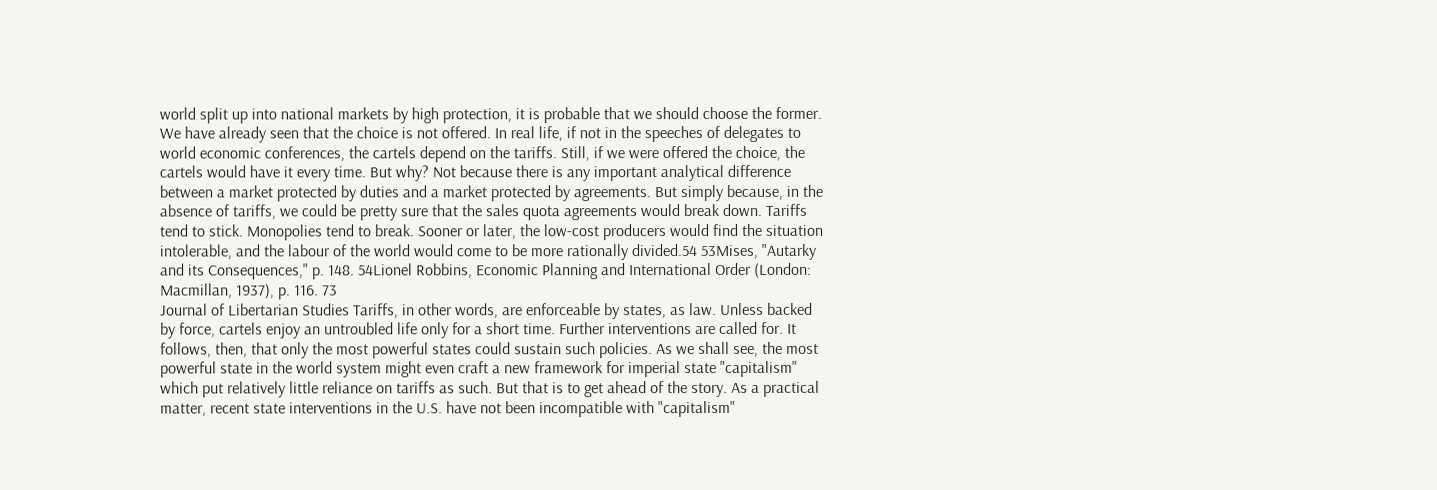world split up into national markets by high protection, it is probable that we should choose the former. We have already seen that the choice is not offered. In real life, if not in the speeches of delegates to world economic conferences, the cartels depend on the tariffs. Still, if we were offered the choice, the cartels would have it every time. But why? Not because there is any important analytical difference between a market protected by duties and a market protected by agreements. But simply because, in the absence of tariffs, we could be pretty sure that the sales quota agreements would break down. Tariffs tend to stick. Monopolies tend to break. Sooner or later, the low-cost producers would find the situation intolerable, and the labour of the world would come to be more rationally divided.54 53Mises, "Autarky and its Consequences," p. 148. 54Lionel Robbins, Economic Planning and International Order (London: Macmillan, 1937), p. 116. 73
Journal of Libertarian Studies Tariffs, in other words, are enforceable by states, as law. Unless backed by force, cartels enjoy an untroubled life only for a short time. Further interventions are called for. It follows, then, that only the most powerful states could sustain such policies. As we shall see, the most powerful state in the world system might even craft a new framework for imperial state "capitalism" which put relatively little reliance on tariffs as such. But that is to get ahead of the story. As a practical matter, recent state interventions in the U.S. have not been incompatible with "capitalism"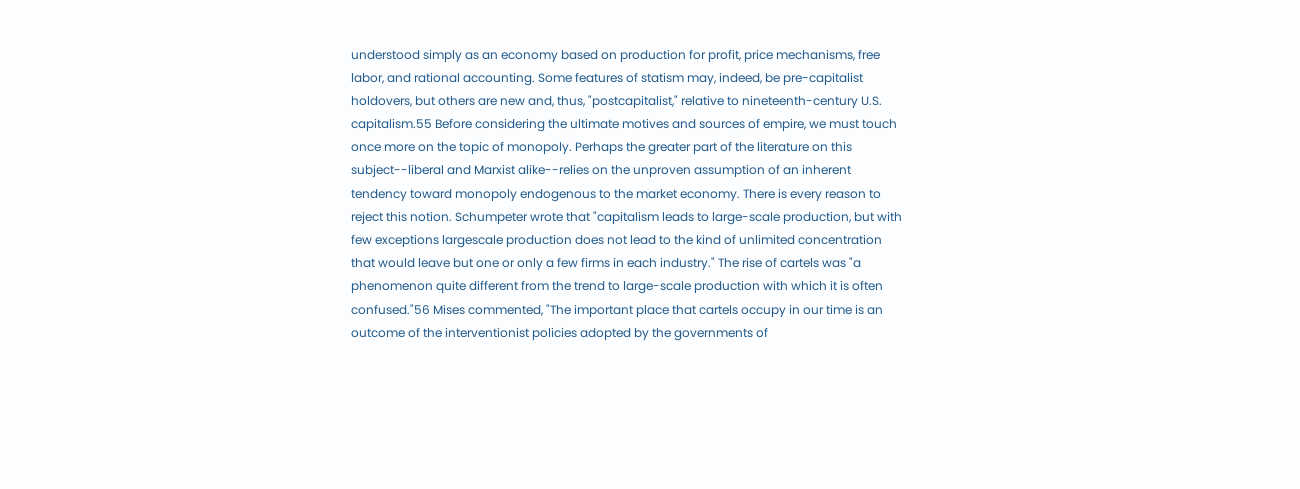understood simply as an economy based on production for profit, price mechanisms, free labor, and rational accounting. Some features of statism may, indeed, be pre-capitalist holdovers, but others are new and, thus, "postcapitalist," relative to nineteenth-century U.S. capitalism.55 Before considering the ultimate motives and sources of empire, we must touch once more on the topic of monopoly. Perhaps the greater part of the literature on this subject--liberal and Marxist alike--relies on the unproven assumption of an inherent tendency toward monopoly endogenous to the market economy. There is every reason to reject this notion. Schumpeter wrote that "capitalism leads to large-scale production, but with few exceptions largescale production does not lead to the kind of unlimited concentration that would leave but one or only a few firms in each industry." The rise of cartels was "a phenomenon quite different from the trend to large-scale production with which it is often confused."56 Mises commented, "The important place that cartels occupy in our time is an outcome of the interventionist policies adopted by the governments of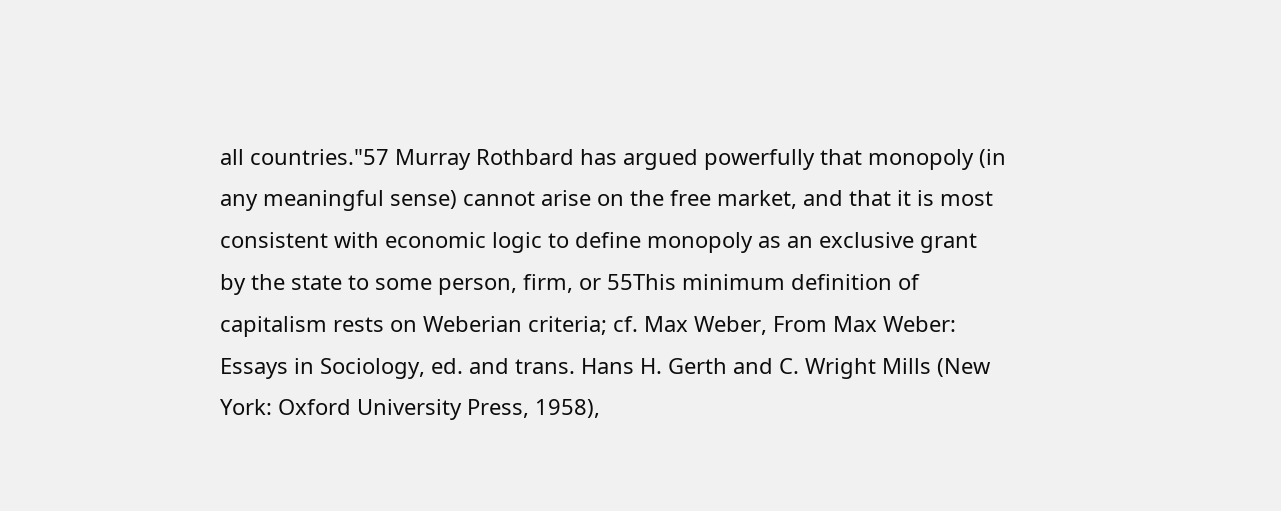all countries."57 Murray Rothbard has argued powerfully that monopoly (in any meaningful sense) cannot arise on the free market, and that it is most consistent with economic logic to define monopoly as an exclusive grant by the state to some person, firm, or 55This minimum definition of capitalism rests on Weberian criteria; cf. Max Weber, From Max Weber: Essays in Sociology, ed. and trans. Hans H. Gerth and C. Wright Mills (New York: Oxford University Press, 1958),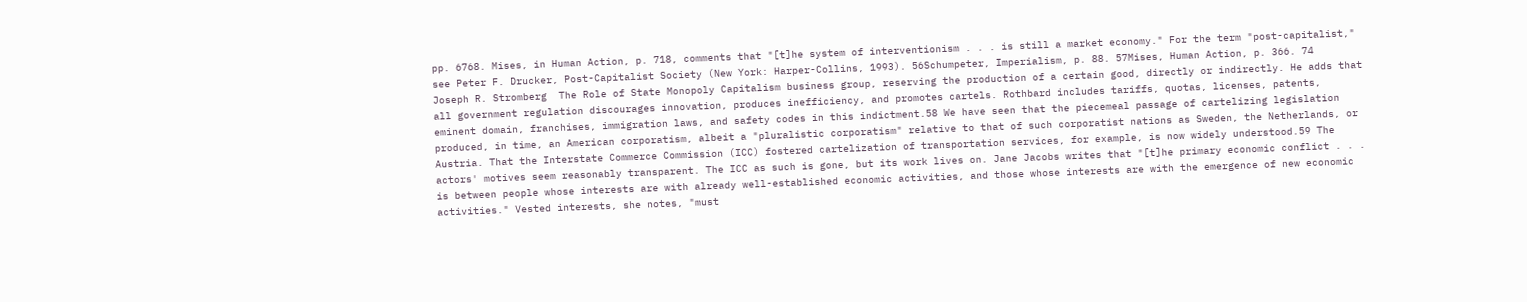pp. 6768. Mises, in Human Action, p. 718, comments that "[t]he system of interventionism . . . is still a market economy." For the term "post-capitalist," see Peter F. Drucker, Post-Capitalist Society (New York: Harper-Collins, 1993). 56Schumpeter, Imperialism, p. 88. 57Mises, Human Action, p. 366. 74
Joseph R. Stromberg  The Role of State Monopoly Capitalism business group, reserving the production of a certain good, directly or indirectly. He adds that all government regulation discourages innovation, produces inefficiency, and promotes cartels. Rothbard includes tariffs, quotas, licenses, patents, eminent domain, franchises, immigration laws, and safety codes in this indictment.58 We have seen that the piecemeal passage of cartelizing legislation produced, in time, an American corporatism, albeit a "pluralistic corporatism" relative to that of such corporatist nations as Sweden, the Netherlands, or Austria. That the Interstate Commerce Commission (ICC) fostered cartelization of transportation services, for example, is now widely understood.59 The actors' motives seem reasonably transparent. The ICC as such is gone, but its work lives on. Jane Jacobs writes that "[t]he primary economic conflict . . . is between people whose interests are with already well-established economic activities, and those whose interests are with the emergence of new economic activities." Vested interests, she notes, "must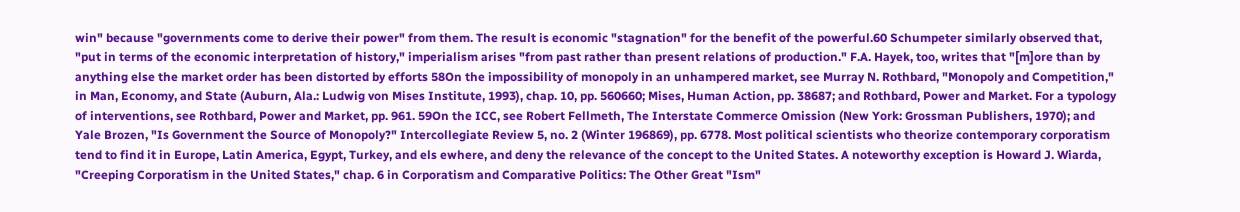win" because "governments come to derive their power" from them. The result is economic "stagnation" for the benefit of the powerful.60 Schumpeter similarly observed that, "put in terms of the economic interpretation of history," imperialism arises "from past rather than present relations of production." F.A. Hayek, too, writes that "[m]ore than by anything else the market order has been distorted by efforts 58On the impossibility of monopoly in an unhampered market, see Murray N. Rothbard, "Monopoly and Competition," in Man, Economy, and State (Auburn, Ala.: Ludwig von Mises Institute, 1993), chap. 10, pp. 560660; Mises, Human Action, pp. 38687; and Rothbard, Power and Market. For a typology of interventions, see Rothbard, Power and Market, pp. 961. 59On the ICC, see Robert Fellmeth, The Interstate Commerce Omission (New York: Grossman Publishers, 1970); and Yale Brozen, "Is Government the Source of Monopoly?" Intercollegiate Review 5, no. 2 (Winter 196869), pp. 6778. Most political scientists who theorize contemporary corporatism tend to find it in Europe, Latin America, Egypt, Turkey, and els ewhere, and deny the relevance of the concept to the United States. A noteworthy exception is Howard J. Wiarda, "Creeping Corporatism in the United States," chap. 6 in Corporatism and Comparative Politics: The Other Great "Ism"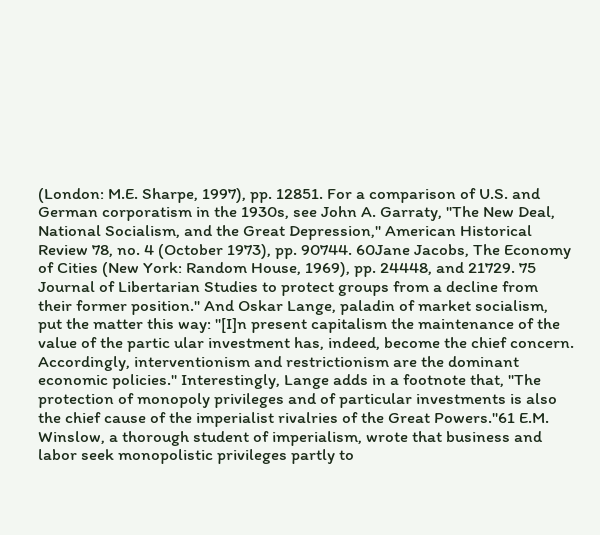(London: M.E. Sharpe, 1997), pp. 12851. For a comparison of U.S. and German corporatism in the 1930s, see John A. Garraty, "The New Deal, National Socialism, and the Great Depression," American Historical Review 78, no. 4 (October 1973), pp. 90744. 60Jane Jacobs, The Economy of Cities (New York: Random House, 1969), pp. 24448, and 21729. 75
Journal of Libertarian Studies to protect groups from a decline from their former position." And Oskar Lange, paladin of market socialism, put the matter this way: "[I]n present capitalism the maintenance of the value of the partic ular investment has, indeed, become the chief concern. Accordingly, interventionism and restrictionism are the dominant economic policies." Interestingly, Lange adds in a footnote that, "The protection of monopoly privileges and of particular investments is also the chief cause of the imperialist rivalries of the Great Powers."61 E.M. Winslow, a thorough student of imperialism, wrote that business and labor seek monopolistic privileges partly to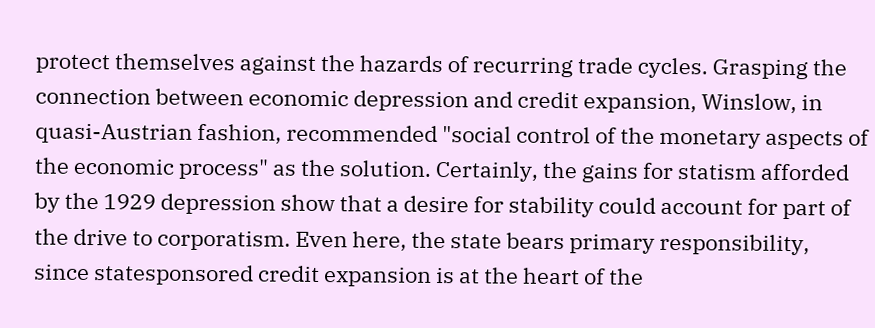protect themselves against the hazards of recurring trade cycles. Grasping the connection between economic depression and credit expansion, Winslow, in quasi-Austrian fashion, recommended "social control of the monetary aspects of the economic process" as the solution. Certainly, the gains for statism afforded by the 1929 depression show that a desire for stability could account for part of the drive to corporatism. Even here, the state bears primary responsibility, since statesponsored credit expansion is at the heart of the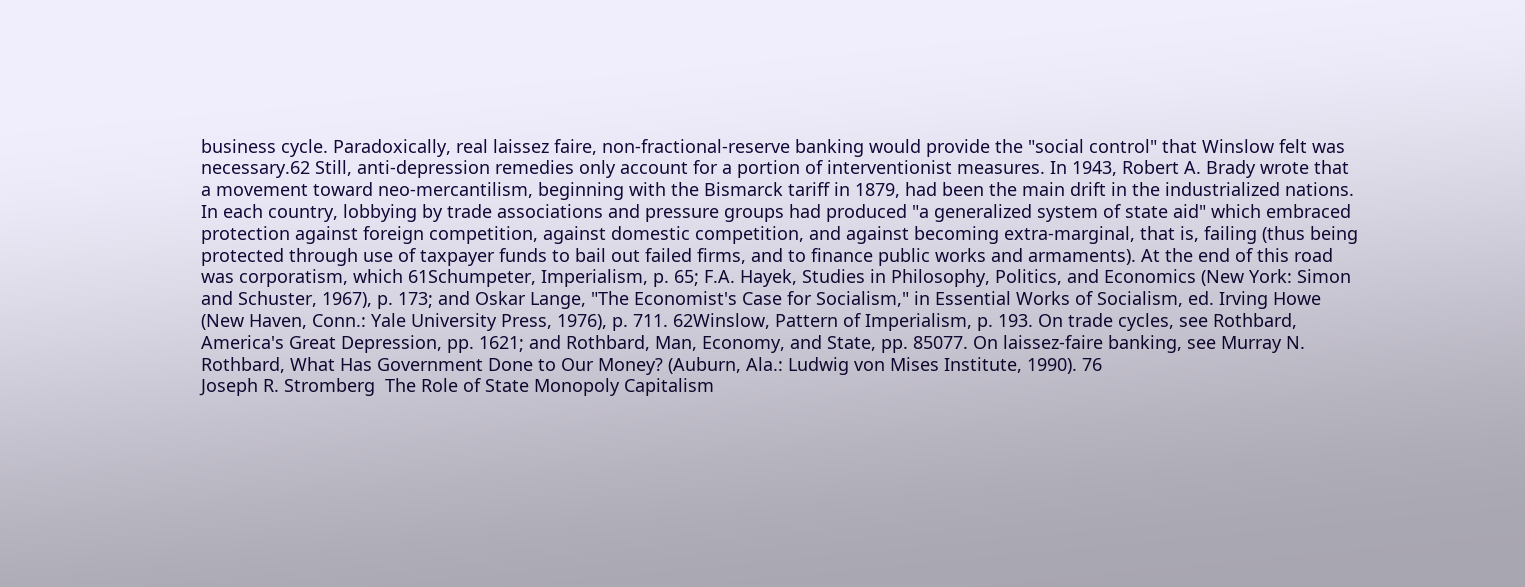business cycle. Paradoxically, real laissez faire, non-fractional-reserve banking would provide the "social control" that Winslow felt was necessary.62 Still, anti-depression remedies only account for a portion of interventionist measures. In 1943, Robert A. Brady wrote that a movement toward neo-mercantilism, beginning with the Bismarck tariff in 1879, had been the main drift in the industrialized nations. In each country, lobbying by trade associations and pressure groups had produced "a generalized system of state aid" which embraced protection against foreign competition, against domestic competition, and against becoming extra-marginal, that is, failing (thus being protected through use of taxpayer funds to bail out failed firms, and to finance public works and armaments). At the end of this road was corporatism, which 61Schumpeter, Imperialism, p. 65; F.A. Hayek, Studies in Philosophy, Politics, and Economics (New York: Simon and Schuster, 1967), p. 173; and Oskar Lange, "The Economist's Case for Socialism," in Essential Works of Socialism, ed. Irving Howe (New Haven, Conn.: Yale University Press, 1976), p. 711. 62Winslow, Pattern of Imperialism, p. 193. On trade cycles, see Rothbard, America's Great Depression, pp. 1621; and Rothbard, Man, Economy, and State, pp. 85077. On laissez-faire banking, see Murray N. Rothbard, What Has Government Done to Our Money? (Auburn, Ala.: Ludwig von Mises Institute, 1990). 76
Joseph R. Stromberg  The Role of State Monopoly Capitalism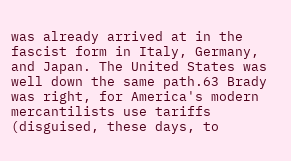was already arrived at in the fascist form in Italy, Germany, and Japan. The United States was well down the same path.63 Brady was right, for America's modern mercantilists use tariffs (disguised, these days, to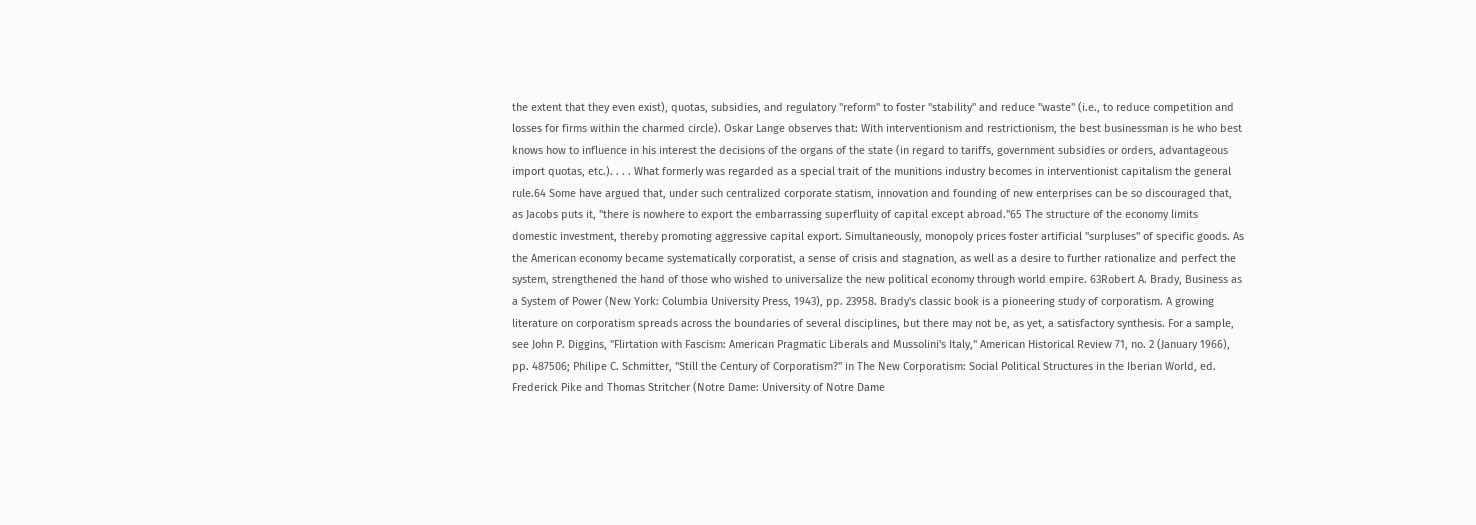the extent that they even exist), quotas, subsidies, and regulatory "reform" to foster "stability" and reduce "waste" (i.e., to reduce competition and losses for firms within the charmed circle). Oskar Lange observes that: With interventionism and restrictionism, the best businessman is he who best knows how to influence in his interest the decisions of the organs of the state (in regard to tariffs, government subsidies or orders, advantageous import quotas, etc.). . . . What formerly was regarded as a special trait of the munitions industry becomes in interventionist capitalism the general rule.64 Some have argued that, under such centralized corporate statism, innovation and founding of new enterprises can be so discouraged that, as Jacobs puts it, "there is nowhere to export the embarrassing superfluity of capital except abroad."65 The structure of the economy limits domestic investment, thereby promoting aggressive capital export. Simultaneously, monopoly prices foster artificial "surpluses" of specific goods. As the American economy became systematically corporatist, a sense of crisis and stagnation, as well as a desire to further rationalize and perfect the system, strengthened the hand of those who wished to universalize the new political economy through world empire. 63Robert A. Brady, Business as a System of Power (New York: Columbia University Press, 1943), pp. 23958. Brady's classic book is a pioneering study of corporatism. A growing literature on corporatism spreads across the boundaries of several disciplines, but there may not be, as yet, a satisfactory synthesis. For a sample, see John P. Diggins, "Flirtation with Fascism: American Pragmatic Liberals and Mussolini's Italy," American Historical Review 71, no. 2 (January 1966), pp. 487506; Philipe C. Schmitter, "Still the Century of Corporatism?" in The New Corporatism: Social Political Structures in the Iberian World, ed. Frederick Pike and Thomas Stritcher (Notre Dame: University of Notre Dame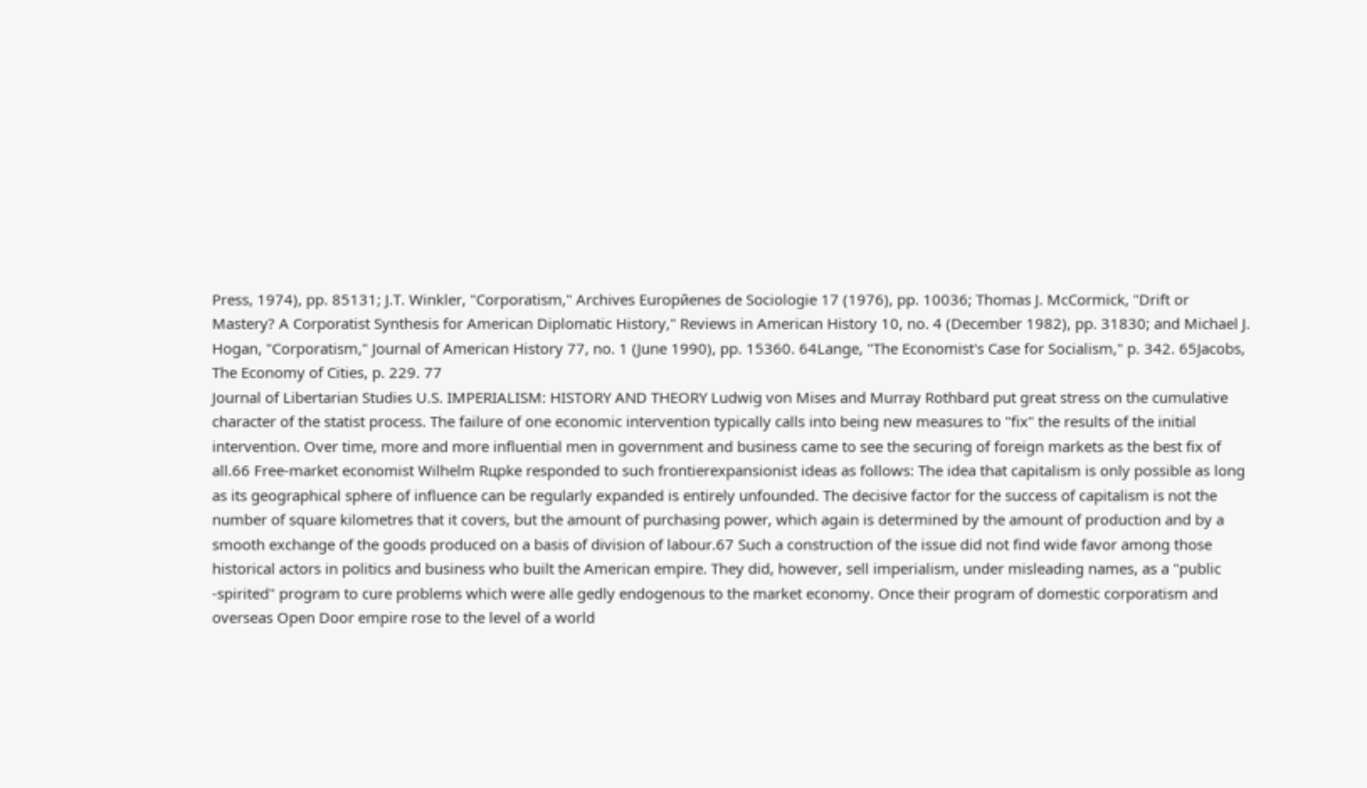Press, 1974), pp. 85131; J.T. Winkler, "Corporatism," Archives Europйenes de Sociologie 17 (1976), pp. 10036; Thomas J. McCormick, "Drift or Mastery? A Corporatist Synthesis for American Diplomatic History," Reviews in American History 10, no. 4 (December 1982), pp. 31830; and Michael J. Hogan, "Corporatism," Journal of American History 77, no. 1 (June 1990), pp. 15360. 64Lange, "The Economist's Case for Socialism," p. 342. 65Jacobs, The Economy of Cities, p. 229. 77
Journal of Libertarian Studies U.S. IMPERIALISM: HISTORY AND THEORY Ludwig von Mises and Murray Rothbard put great stress on the cumulative character of the statist process. The failure of one economic intervention typically calls into being new measures to "fix" the results of the initial intervention. Over time, more and more influential men in government and business came to see the securing of foreign markets as the best fix of all.66 Free-market economist Wilhelm Rцpke responded to such frontierexpansionist ideas as follows: The idea that capitalism is only possible as long as its geographical sphere of influence can be regularly expanded is entirely unfounded. The decisive factor for the success of capitalism is not the number of square kilometres that it covers, but the amount of purchasing power, which again is determined by the amount of production and by a smooth exchange of the goods produced on a basis of division of labour.67 Such a construction of the issue did not find wide favor among those historical actors in politics and business who built the American empire. They did, however, sell imperialism, under misleading names, as a "public -spirited" program to cure problems which were alle gedly endogenous to the market economy. Once their program of domestic corporatism and overseas Open Door empire rose to the level of a world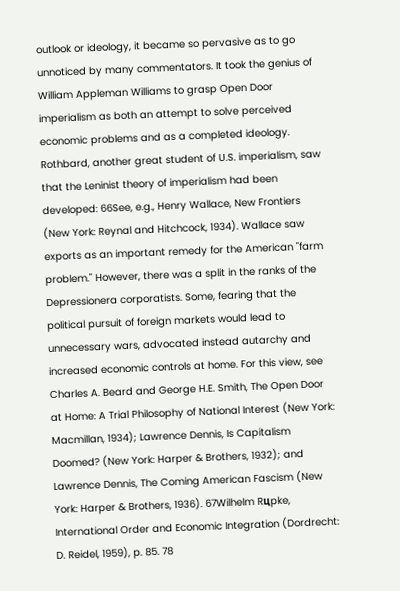outlook or ideology, it became so pervasive as to go unnoticed by many commentators. It took the genius of William Appleman Williams to grasp Open Door imperialism as both an attempt to solve perceived economic problems and as a completed ideology. Rothbard, another great student of U.S. imperialism, saw that the Leninist theory of imperialism had been developed: 66See, e.g., Henry Wallace, New Frontiers (New York: Reynal and Hitchcock, 1934). Wallace saw exports as an important remedy for the American "farm problem." However, there was a split in the ranks of the Depressionera corporatists. Some, fearing that the political pursuit of foreign markets would lead to unnecessary wars, advocated instead autarchy and increased economic controls at home. For this view, see Charles A. Beard and George H.E. Smith, The Open Door at Home: A Trial Philosophy of National Interest (New York: Macmillan, 1934); Lawrence Dennis, Is Capitalism Doomed? (New York: Harper & Brothers, 1932); and Lawrence Dennis, The Coming American Fascism (New York: Harper & Brothers, 1936). 67Wilhelm Rцpke, International Order and Economic Integration (Dordrecht: D. Reidel, 1959), p. 85. 78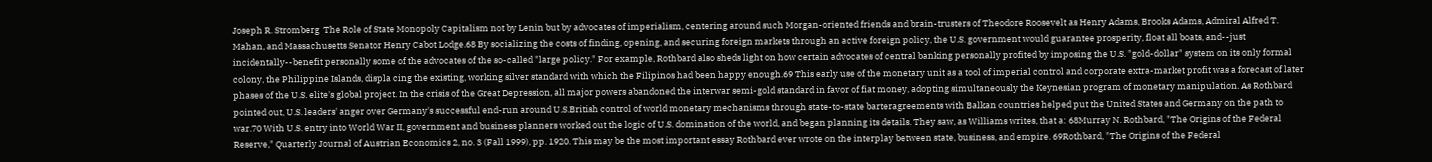Joseph R. Stromberg  The Role of State Monopoly Capitalism not by Lenin but by advocates of imperialism, centering around such Morgan-oriented friends and brain-trusters of Theodore Roosevelt as Henry Adams, Brooks Adams, Admiral Alfred T. Mahan, and Massachusetts Senator Henry Cabot Lodge.68 By socializing the costs of finding, opening, and securing foreign markets through an active foreign policy, the U.S. government would guarantee prosperity, float all boats, and--just incidentally--benefit personally some of the advocates of the so-called "large policy." For example, Rothbard also sheds light on how certain advocates of central banking personally profited by imposing the U.S. "gold-dollar" system on its only formal colony, the Philippine Islands, displa cing the existing, working silver standard with which the Filipinos had been happy enough.69 This early use of the monetary unit as a tool of imperial control and corporate extra-market profit was a forecast of later phases of the U.S. elite's global project. In the crisis of the Great Depression, all major powers abandoned the interwar semi-gold standard in favor of fiat money, adopting simultaneously the Keynesian program of monetary manipulation. As Rothbard pointed out, U.S. leaders' anger over Germany's successful end-run around U.S.British control of world monetary mechanisms through state-to-state barteragreements with Balkan countries helped put the United States and Germany on the path to war.70 With U.S. entry into World War II, government and business planners worked out the logic of U.S. domination of the world, and began planning its details. They saw, as Williams writes, that a: 68Murray N. Rothbard, "The Origins of the Federal Reserve," Quarterly Journal of Austrian Economics 2, no. 3 (Fall 1999), pp. 1920. This may be the most important essay Rothbard ever wrote on the interplay between state, business, and empire. 69Rothbard, "The Origins of the Federal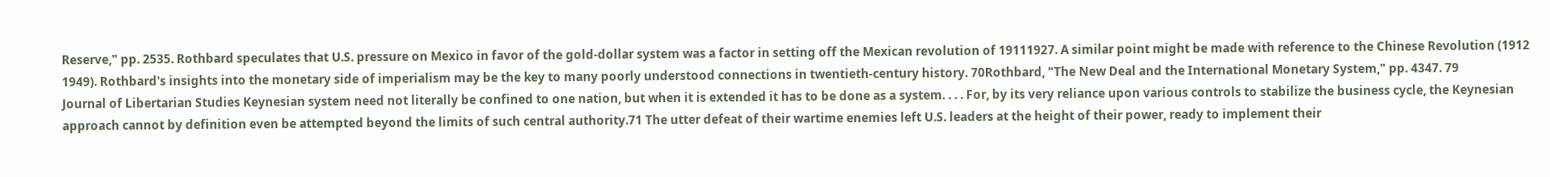Reserve," pp. 2535. Rothbard speculates that U.S. pressure on Mexico in favor of the gold-dollar system was a factor in setting off the Mexican revolution of 19111927. A similar point might be made with reference to the Chinese Revolution (1912 1949). Rothbard's insights into the monetary side of imperialism may be the key to many poorly understood connections in twentieth-century history. 70Rothbard, "The New Deal and the International Monetary System," pp. 4347. 79
Journal of Libertarian Studies Keynesian system need not literally be confined to one nation, but when it is extended it has to be done as a system. . . . For, by its very reliance upon various controls to stabilize the business cycle, the Keynesian approach cannot by definition even be attempted beyond the limits of such central authority.71 The utter defeat of their wartime enemies left U.S. leaders at the height of their power, ready to implement their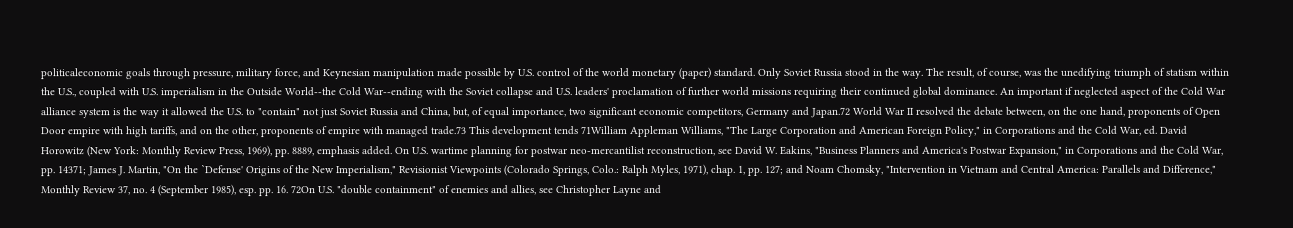politicaleconomic goals through pressure, military force, and Keynesian manipulation made possible by U.S. control of the world monetary (paper) standard. Only Soviet Russia stood in the way. The result, of course, was the unedifying triumph of statism within the U.S., coupled with U.S. imperialism in the Outside World--the Cold War--ending with the Soviet collapse and U.S. leaders' proclamation of further world missions requiring their continued global dominance. An important if neglected aspect of the Cold War alliance system is the way it allowed the U.S. to "contain" not just Soviet Russia and China, but, of equal importance, two significant economic competitors, Germany and Japan.72 World War II resolved the debate between, on the one hand, proponents of Open Door empire with high tariffs, and on the other, proponents of empire with managed trade.73 This development tends 71William Appleman Williams, "The Large Corporation and American Foreign Policy," in Corporations and the Cold War, ed. David Horowitz (New York: Monthly Review Press, 1969), pp. 8889, emphasis added. On U.S. wartime planning for postwar neo-mercantilist reconstruction, see David W. Eakins, "Business Planners and America's Postwar Expansion," in Corporations and the Cold War, pp. 14371; James J. Martin, "On the `Defense' Origins of the New Imperialism," Revisionist Viewpoints (Colorado Springs, Colo.: Ralph Myles, 1971), chap. 1, pp. 127; and Noam Chomsky, "Intervention in Vietnam and Central America: Parallels and Difference," Monthly Review 37, no. 4 (September 1985), esp. pp. 16. 72On U.S. "double containment" of enemies and allies, see Christopher Layne and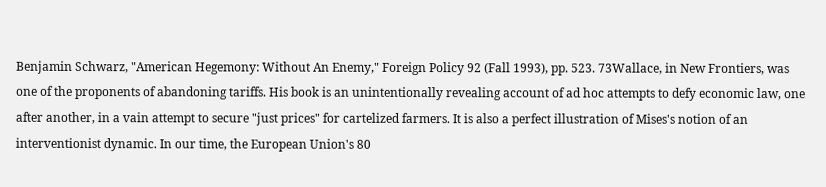Benjamin Schwarz, "American Hegemony: Without An Enemy," Foreign Policy 92 (Fall 1993), pp. 523. 73Wallace, in New Frontiers, was one of the proponents of abandoning tariffs. His book is an unintentionally revealing account of ad hoc attempts to defy economic law, one after another, in a vain attempt to secure "just prices" for cartelized farmers. It is also a perfect illustration of Mises's notion of an interventionist dynamic. In our time, the European Union's 80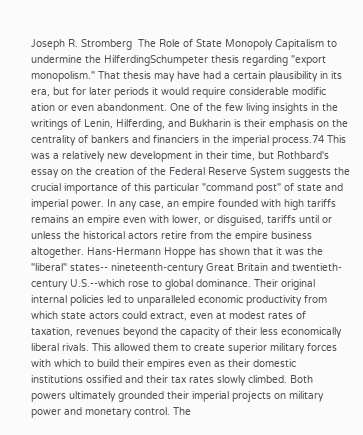Joseph R. Stromberg  The Role of State Monopoly Capitalism to undermine the HilferdingSchumpeter thesis regarding "export monopolism." That thesis may have had a certain plausibility in its era, but for later periods it would require considerable modific ation or even abandonment. One of the few living insights in the writings of Lenin, Hilferding, and Bukharin is their emphasis on the centrality of bankers and financiers in the imperial process.74 This was a relatively new development in their time, but Rothbard's essay on the creation of the Federal Reserve System suggests the crucial importance of this particular "command post" of state and imperial power. In any case, an empire founded with high tariffs remains an empire even with lower, or disguised, tariffs until or unless the historical actors retire from the empire business altogether. Hans-Hermann Hoppe has shown that it was the "liberal" states-- nineteenth-century Great Britain and twentieth-century U.S.--which rose to global dominance. Their original internal policies led to unparalleled economic productivity from which state actors could extract, even at modest rates of taxation, revenues beyond the capacity of their less economically liberal rivals. This allowed them to create superior military forces with which to build their empires even as their domestic institutions ossified and their tax rates slowly climbed. Both powers ultimately grounded their imperial projects on military power and monetary control. The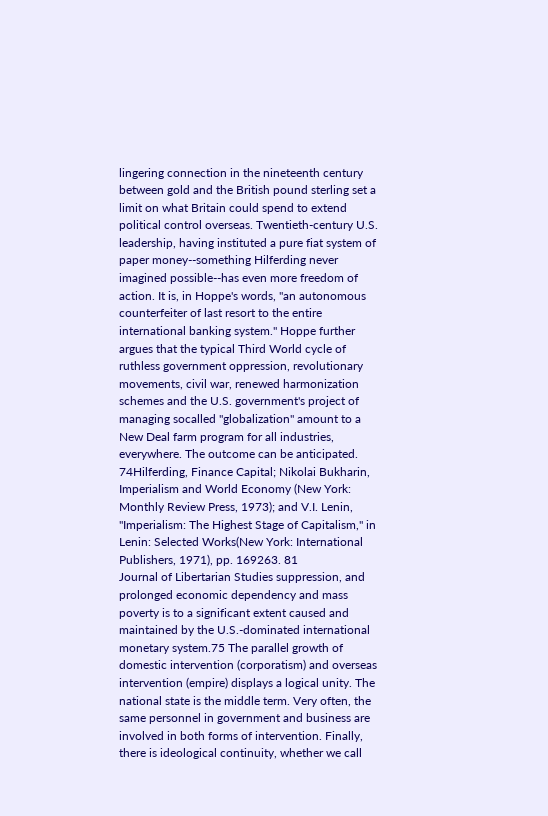lingering connection in the nineteenth century between gold and the British pound sterling set a limit on what Britain could spend to extend political control overseas. Twentieth-century U.S. leadership, having instituted a pure fiat system of paper money--something Hilferding never imagined possible--has even more freedom of action. It is, in Hoppe's words, "an autonomous counterfeiter of last resort to the entire international banking system." Hoppe further argues that the typical Third World cycle of ruthless government oppression, revolutionary movements, civil war, renewed harmonization schemes and the U.S. government's project of managing socalled "globalization" amount to a New Deal farm program for all industries, everywhere. The outcome can be anticipated. 74Hilferding, Finance Capital; Nikolai Bukharin, Imperialism and World Economy (New York: Monthly Review Press, 1973); and V.I. Lenin, "Imperialism: The Highest Stage of Capitalism," in Lenin: Selected Works(New York: International Publishers, 1971), pp. 169263. 81
Journal of Libertarian Studies suppression, and prolonged economic dependency and mass poverty is to a significant extent caused and maintained by the U.S.-dominated international monetary system.75 The parallel growth of domestic intervention (corporatism) and overseas intervention (empire) displays a logical unity. The national state is the middle term. Very often, the same personnel in government and business are involved in both forms of intervention. Finally, there is ideological continuity, whether we call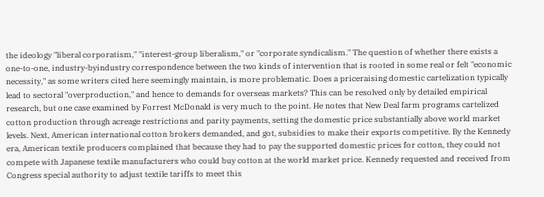the ideology "liberal corporatism," "interest-group liberalism," or "corporate syndicalism." The question of whether there exists a one-to-one, industry-byindustry correspondence between the two kinds of intervention that is rooted in some real or felt "economic necessity," as some writers cited here seemingly maintain, is more problematic. Does a priceraising domestic cartelization typically lead to sectoral "overproduction," and hence to demands for overseas markets? This can be resolved only by detailed empirical research, but one case examined by Forrest McDonald is very much to the point. He notes that New Deal farm programs cartelized cotton production through acreage restrictions and parity payments, setting the domestic price substantially above world market levels. Next, American international cotton brokers demanded, and got, subsidies to make their exports competitive. By the Kennedy era, American textile producers complained that because they had to pay the supported domestic prices for cotton, they could not compete with Japanese textile manufacturers who could buy cotton at the world market price. Kennedy requested and received from Congress special authority to adjust textile tariffs to meet this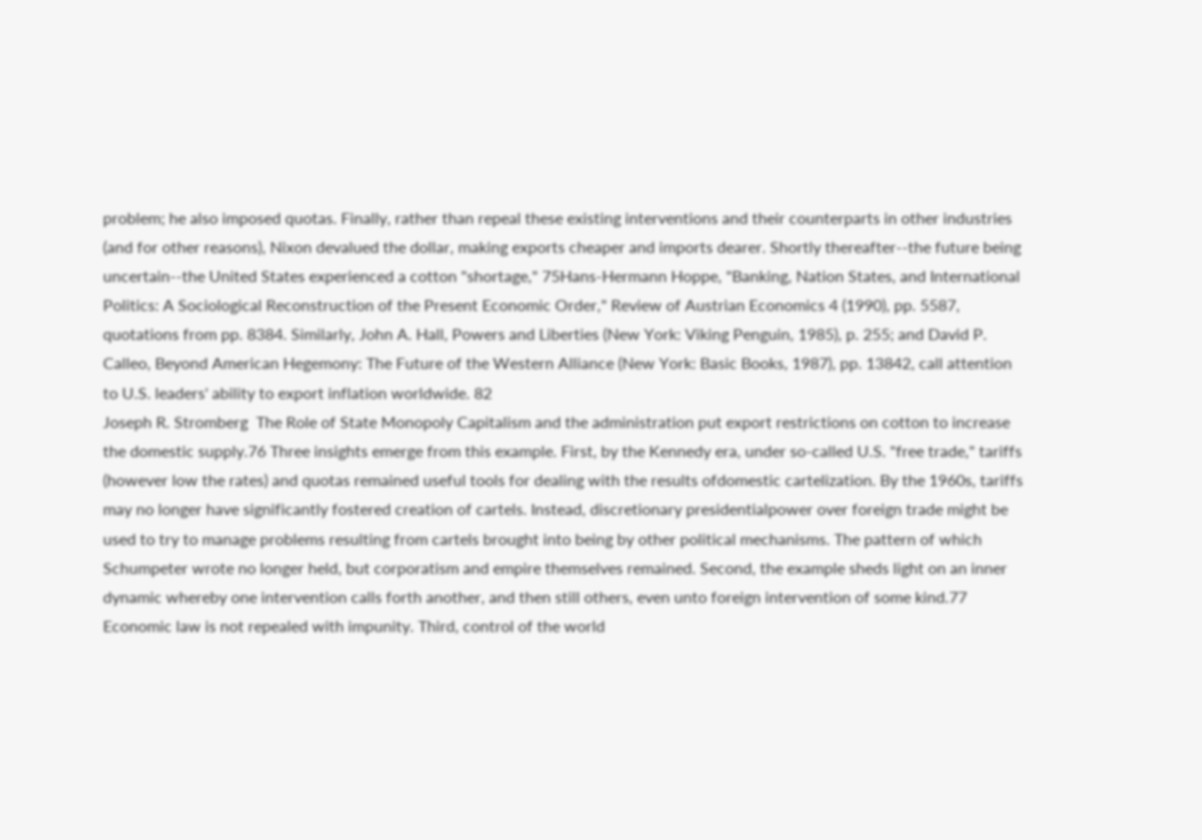problem; he also imposed quotas. Finally, rather than repeal these existing interventions and their counterparts in other industries (and for other reasons), Nixon devalued the dollar, making exports cheaper and imports dearer. Shortly thereafter--the future being uncertain--the United States experienced a cotton "shortage," 75Hans-Hermann Hoppe, "Banking, Nation States, and International Politics: A Sociological Reconstruction of the Present Economic Order," Review of Austrian Economics 4 (1990), pp. 5587, quotations from pp. 8384. Similarly, John A. Hall, Powers and Liberties (New York: Viking Penguin, 1985), p. 255; and David P. Calleo, Beyond American Hegemony: The Future of the Western Alliance (New York: Basic Books, 1987), pp. 13842, call attention to U.S. leaders' ability to export inflation worldwide. 82
Joseph R. Stromberg  The Role of State Monopoly Capitalism and the administration put export restrictions on cotton to increase the domestic supply.76 Three insights emerge from this example. First, by the Kennedy era, under so-called U.S. "free trade," tariffs (however low the rates) and quotas remained useful tools for dealing with the results ofdomestic cartelization. By the 1960s, tariffs may no longer have significantly fostered creation of cartels. Instead, discretionary presidentialpower over foreign trade might be used to try to manage problems resulting from cartels brought into being by other political mechanisms. The pattern of which Schumpeter wrote no longer held, but corporatism and empire themselves remained. Second, the example sheds light on an inner dynamic whereby one intervention calls forth another, and then still others, even unto foreign intervention of some kind.77 Economic law is not repealed with impunity. Third, control of the world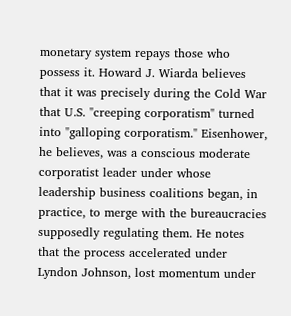monetary system repays those who possess it. Howard J. Wiarda believes that it was precisely during the Cold War that U.S. "creeping corporatism" turned into "galloping corporatism." Eisenhower, he believes, was a conscious moderate corporatist leader under whose leadership business coalitions began, in practice, to merge with the bureaucracies supposedly regulating them. He notes that the process accelerated under Lyndon Johnson, lost momentum under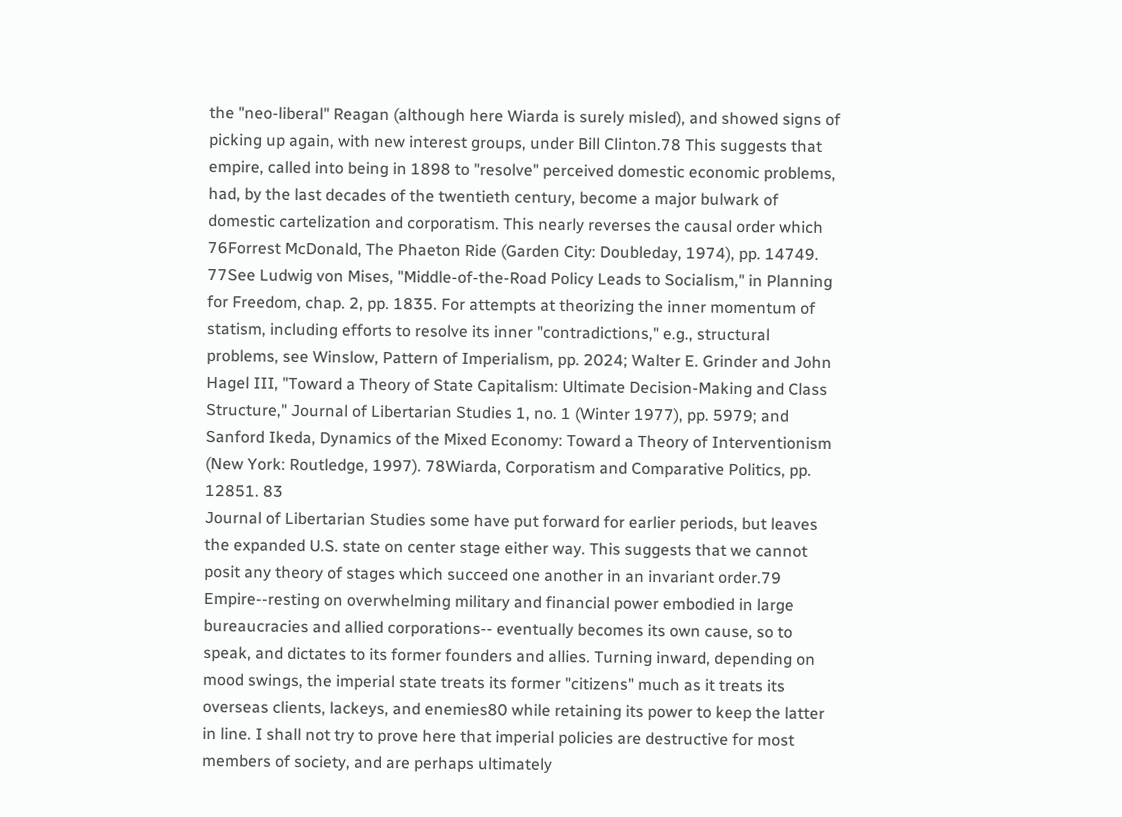the "neo-liberal" Reagan (although here Wiarda is surely misled), and showed signs of picking up again, with new interest groups, under Bill Clinton.78 This suggests that empire, called into being in 1898 to "resolve" perceived domestic economic problems, had, by the last decades of the twentieth century, become a major bulwark of domestic cartelization and corporatism. This nearly reverses the causal order which 76Forrest McDonald, The Phaeton Ride (Garden City: Doubleday, 1974), pp. 14749. 77See Ludwig von Mises, "Middle-of-the-Road Policy Leads to Socialism," in Planning for Freedom, chap. 2, pp. 1835. For attempts at theorizing the inner momentum of statism, including efforts to resolve its inner "contradictions," e.g., structural problems, see Winslow, Pattern of Imperialism, pp. 2024; Walter E. Grinder and John Hagel III, "Toward a Theory of State Capitalism: Ultimate Decision-Making and Class Structure," Journal of Libertarian Studies 1, no. 1 (Winter 1977), pp. 5979; and Sanford Ikeda, Dynamics of the Mixed Economy: Toward a Theory of Interventionism (New York: Routledge, 1997). 78Wiarda, Corporatism and Comparative Politics, pp. 12851. 83
Journal of Libertarian Studies some have put forward for earlier periods, but leaves the expanded U.S. state on center stage either way. This suggests that we cannot posit any theory of stages which succeed one another in an invariant order.79 Empire--resting on overwhelming military and financial power embodied in large bureaucracies and allied corporations-- eventually becomes its own cause, so to speak, and dictates to its former founders and allies. Turning inward, depending on mood swings, the imperial state treats its former "citizens" much as it treats its overseas clients, lackeys, and enemies80 while retaining its power to keep the latter in line. I shall not try to prove here that imperial policies are destructive for most members of society, and are perhaps ultimately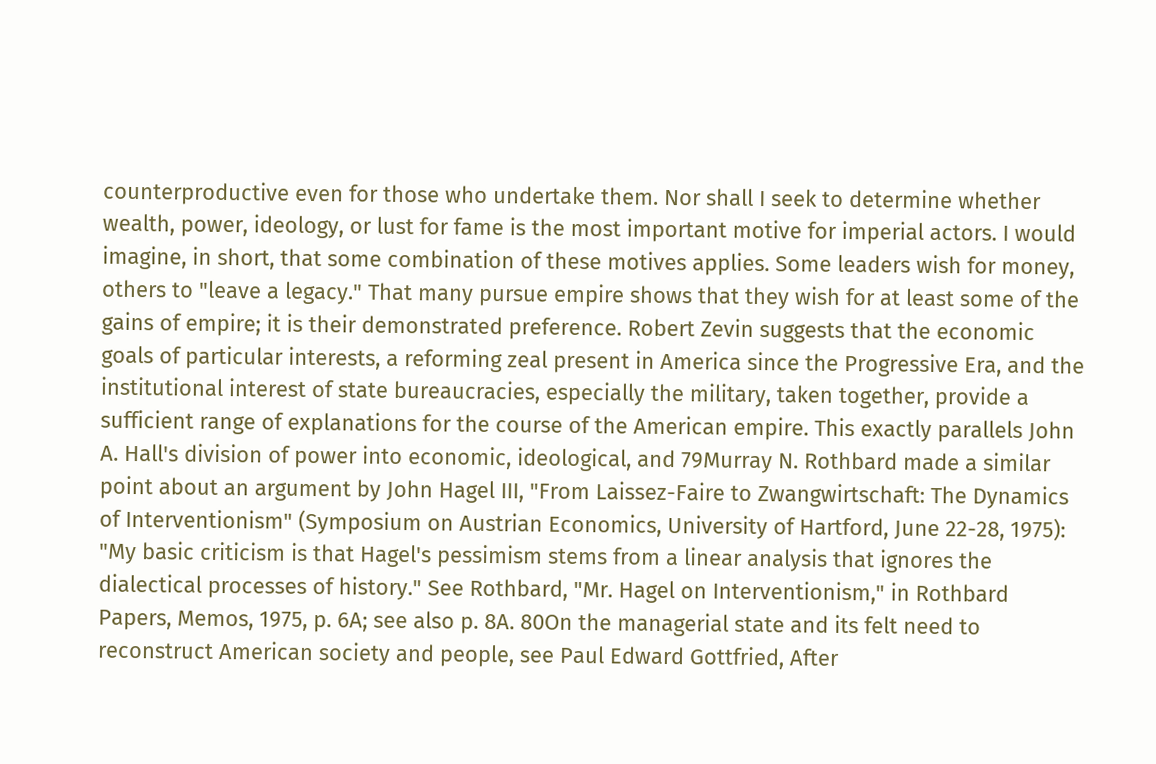counterproductive even for those who undertake them. Nor shall I seek to determine whether wealth, power, ideology, or lust for fame is the most important motive for imperial actors. I would imagine, in short, that some combination of these motives applies. Some leaders wish for money, others to "leave a legacy." That many pursue empire shows that they wish for at least some of the gains of empire; it is their demonstrated preference. Robert Zevin suggests that the economic goals of particular interests, a reforming zeal present in America since the Progressive Era, and the institutional interest of state bureaucracies, especially the military, taken together, provide a sufficient range of explanations for the course of the American empire. This exactly parallels John A. Hall's division of power into economic, ideological, and 79Murray N. Rothbard made a similar point about an argument by John Hagel III, "From Laissez-Faire to Zwangwirtschaft: The Dynamics of Interventionism" (Symposium on Austrian Economics, University of Hartford, June 22-28, 1975): "My basic criticism is that Hagel's pessimism stems from a linear analysis that ignores the dialectical processes of history." See Rothbard, "Mr. Hagel on Interventionism," in Rothbard Papers, Memos, 1975, p. 6A; see also p. 8A. 80On the managerial state and its felt need to reconstruct American society and people, see Paul Edward Gottfried, After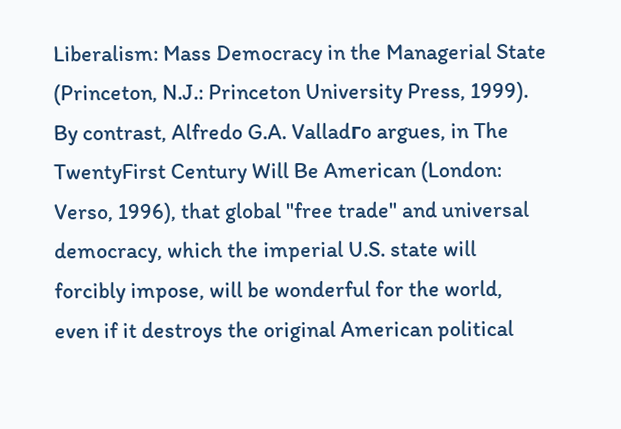Liberalism: Mass Democracy in the Managerial State (Princeton, N.J.: Princeton University Press, 1999). By contrast, Alfredo G.A. Valladгo argues, in The TwentyFirst Century Will Be American (London: Verso, 1996), that global "free trade" and universal democracy, which the imperial U.S. state will forcibly impose, will be wonderful for the world, even if it destroys the original American political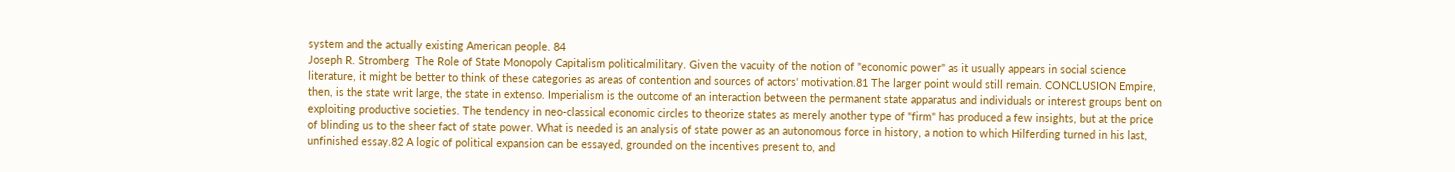system and the actually existing American people. 84
Joseph R. Stromberg  The Role of State Monopoly Capitalism politicalmilitary. Given the vacuity of the notion of "economic power" as it usually appears in social science literature, it might be better to think of these categories as areas of contention and sources of actors' motivation.81 The larger point would still remain. CONCLUSION Empire, then, is the state writ large, the state in extenso. Imperialism is the outcome of an interaction between the permanent state apparatus and individuals or interest groups bent on exploiting productive societies. The tendency in neo-classical economic circles to theorize states as merely another type of "firm" has produced a few insights, but at the price of blinding us to the sheer fact of state power. What is needed is an analysis of state power as an autonomous force in history, a notion to which Hilferding turned in his last, unfinished essay.82 A logic of political expansion can be essayed, grounded on the incentives present to, and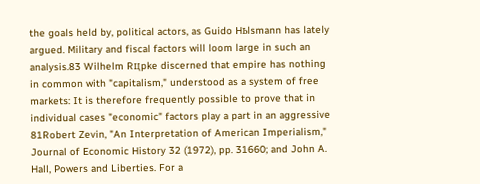the goals held by, political actors, as Guido Hьlsmann has lately argued. Military and fiscal factors will loom large in such an analysis.83 Wilhelm Rцpke discerned that empire has nothing in common with "capitalism," understood as a system of free markets: It is therefore frequently possible to prove that in individual cases "economic" factors play a part in an aggressive 81Robert Zevin, "An Interpretation of American Imperialism," Journal of Economic History 32 (1972), pp. 31660; and John A. Hall, Powers and Liberties. For a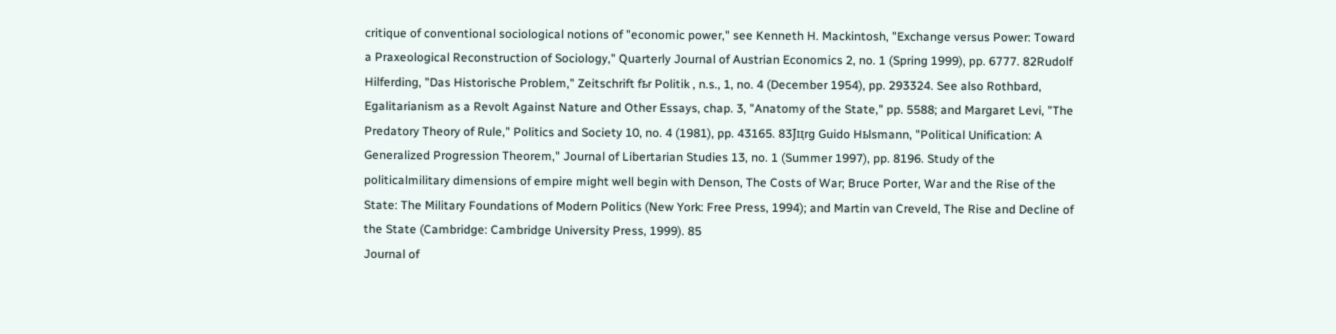critique of conventional sociological notions of "economic power," see Kenneth H. Mackintosh, "Exchange versus Power: Toward a Praxeological Reconstruction of Sociology," Quarterly Journal of Austrian Economics 2, no. 1 (Spring 1999), pp. 6777. 82Rudolf Hilferding, "Das Historische Problem," Zeitschrift fьr Politik , n.s., 1, no. 4 (December 1954), pp. 293324. See also Rothbard, Egalitarianism as a Revolt Against Nature and Other Essays, chap. 3, "Anatomy of the State," pp. 5588; and Margaret Levi, "The Predatory Theory of Rule," Politics and Society 10, no. 4 (1981), pp. 43165. 83Jцrg Guido Hьlsmann, "Political Unification: A Generalized Progression Theorem," Journal of Libertarian Studies 13, no. 1 (Summer 1997), pp. 8196. Study of the politicalmilitary dimensions of empire might well begin with Denson, The Costs of War; Bruce Porter, War and the Rise of the State: The Military Foundations of Modern Politics (New York: Free Press, 1994); and Martin van Creveld, The Rise and Decline of the State (Cambridge: Cambridge University Press, 1999). 85
Journal of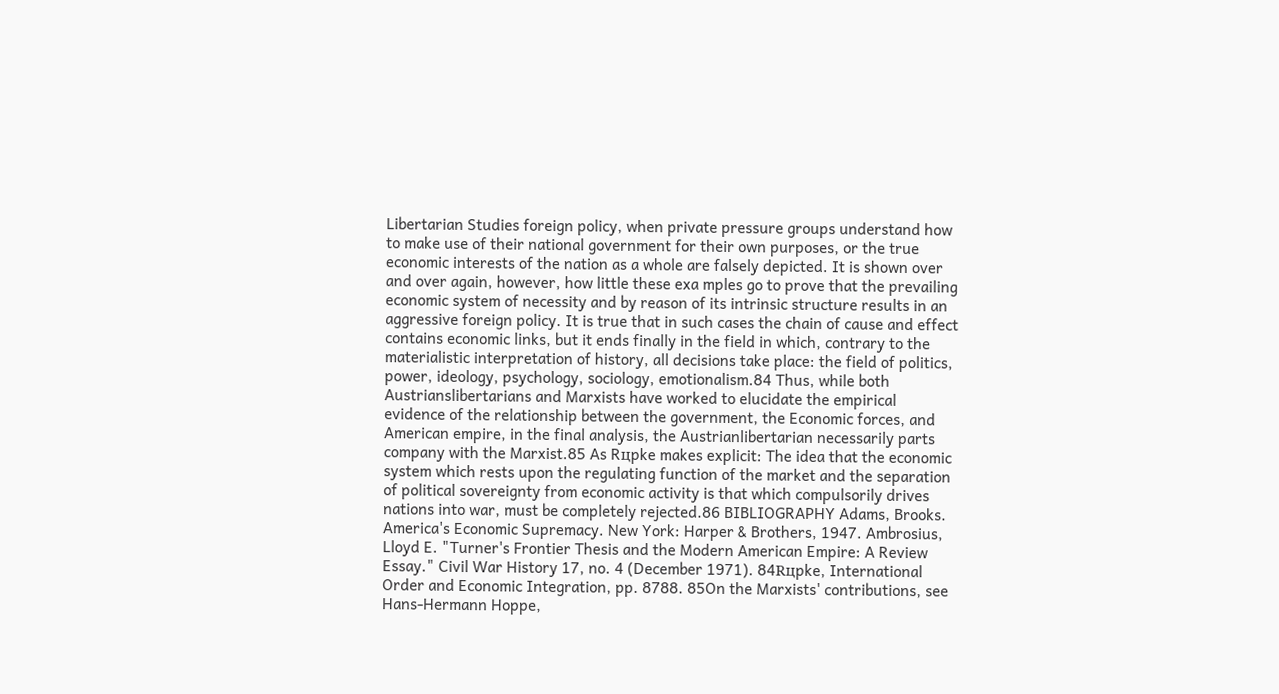Libertarian Studies foreign policy, when private pressure groups understand how to make use of their national government for their own purposes, or the true economic interests of the nation as a whole are falsely depicted. It is shown over and over again, however, how little these exa mples go to prove that the prevailing economic system of necessity and by reason of its intrinsic structure results in an aggressive foreign policy. It is true that in such cases the chain of cause and effect contains economic links, but it ends finally in the field in which, contrary to the materialistic interpretation of history, all decisions take place: the field of politics, power, ideology, psychology, sociology, emotionalism.84 Thus, while both Austrianslibertarians and Marxists have worked to elucidate the empirical evidence of the relationship between the government, the Economic forces, and American empire, in the final analysis, the Austrianlibertarian necessarily parts company with the Marxist.85 As Rцpke makes explicit: The idea that the economic system which rests upon the regulating function of the market and the separation of political sovereignty from economic activity is that which compulsorily drives nations into war, must be completely rejected.86 BIBLIOGRAPHY Adams, Brooks. America's Economic Supremacy. New York: Harper & Brothers, 1947. Ambrosius, Lloyd E. "Turner's Frontier Thesis and the Modern American Empire: A Review Essay." Civil War History 17, no. 4 (December 1971). 84Rцpke, International Order and Economic Integration, pp. 8788. 85On the Marxists' contributions, see Hans-Hermann Hoppe,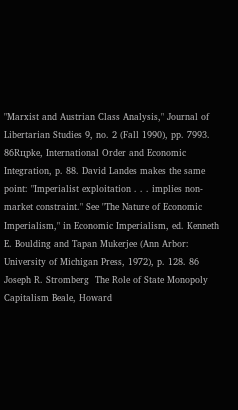"Marxist and Austrian Class Analysis," Journal of Libertarian Studies 9, no. 2 (Fall 1990), pp. 7993. 86Rцpke, International Order and Economic Integration, p. 88. David Landes makes the same point: "Imperialist exploitation . . . implies non-market constraint." See "The Nature of Economic Imperialism," in Economic Imperialism, ed. Kenneth E. Boulding and Tapan Mukerjee (Ann Arbor: University of Michigan Press, 1972), p. 128. 86
Joseph R. Stromberg  The Role of State Monopoly Capitalism Beale, Howard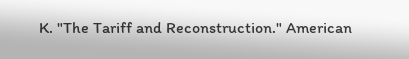K. "The Tariff and Reconstruction." American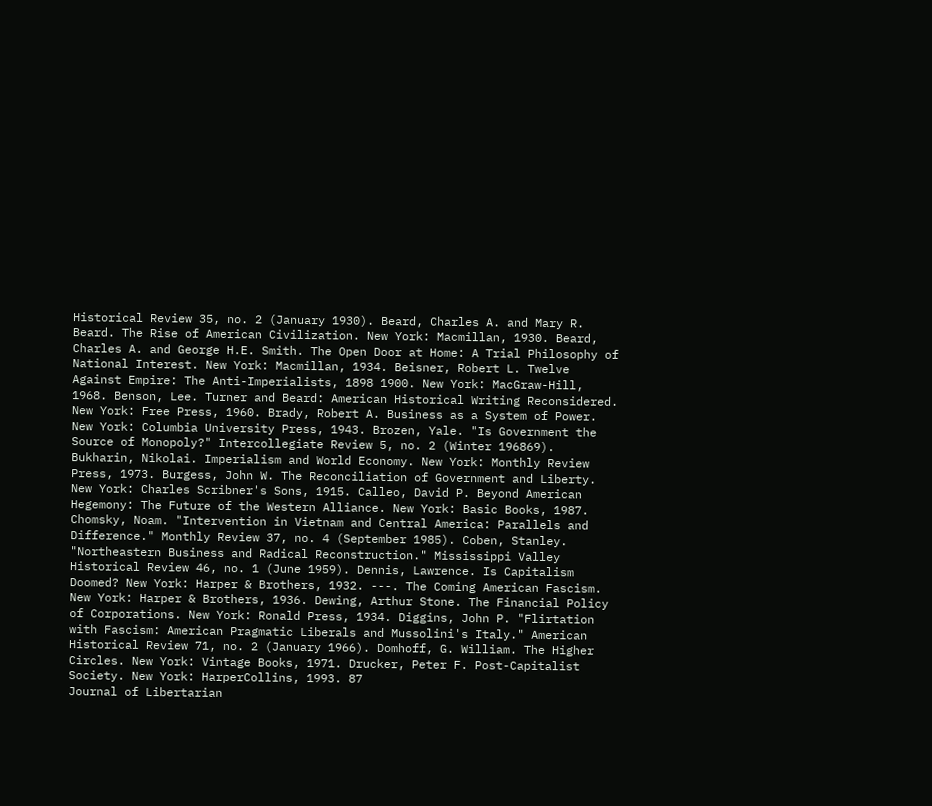Historical Review 35, no. 2 (January 1930). Beard, Charles A. and Mary R. Beard. The Rise of American Civilization. New York: Macmillan, 1930. Beard, Charles A. and George H.E. Smith. The Open Door at Home: A Trial Philosophy of National Interest. New York: Macmillan, 1934. Beisner, Robert L. Twelve Against Empire: The Anti-Imperialists, 1898 1900. New York: MacGraw-Hill, 1968. Benson, Lee. Turner and Beard: American Historical Writing Reconsidered. New York: Free Press, 1960. Brady, Robert A. Business as a System of Power. New York: Columbia University Press, 1943. Brozen, Yale. "Is Government the Source of Monopoly?" Intercollegiate Review 5, no. 2 (Winter 196869). Bukharin, Nikolai. Imperialism and World Economy. New York: Monthly Review Press, 1973. Burgess, John W. The Reconciliation of Government and Liberty. New York: Charles Scribner's Sons, 1915. Calleo, David P. Beyond American Hegemony: The Future of the Western Alliance. New York: Basic Books, 1987. Chomsky, Noam. "Intervention in Vietnam and Central America: Parallels and Difference." Monthly Review 37, no. 4 (September 1985). Coben, Stanley. "Northeastern Business and Radical Reconstruction." Mississippi Valley Historical Review 46, no. 1 (June 1959). Dennis, Lawrence. Is Capitalism Doomed? New York: Harper & Brothers, 1932. ---. The Coming American Fascism. New York: Harper & Brothers, 1936. Dewing, Arthur Stone. The Financial Policy of Corporations. New York: Ronald Press, 1934. Diggins, John P. "Flirtation with Fascism: American Pragmatic Liberals and Mussolini's Italy." American Historical Review 71, no. 2 (January 1966). Domhoff, G. William. The Higher Circles. New York: Vintage Books, 1971. Drucker, Peter F. Post-Capitalist Society. New York: HarperCollins, 1993. 87
Journal of Libertarian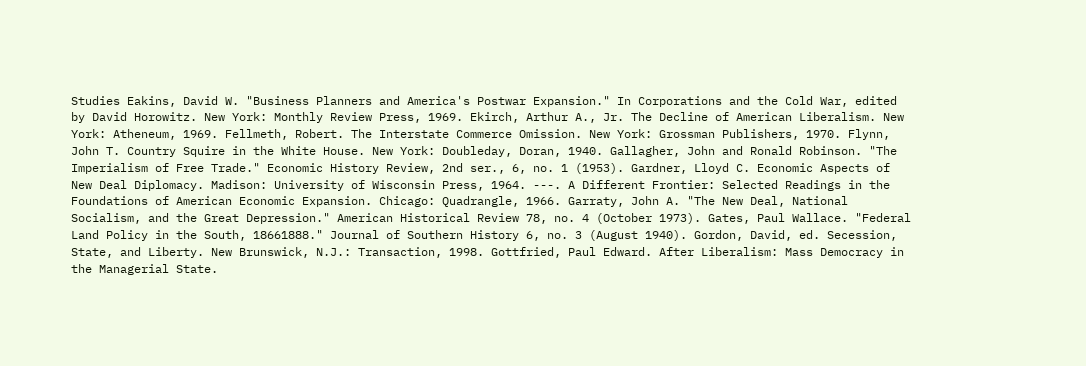Studies Eakins, David W. "Business Planners and America's Postwar Expansion." In Corporations and the Cold War, edited by David Horowitz. New York: Monthly Review Press, 1969. Ekirch, Arthur A., Jr. The Decline of American Liberalism. New York: Atheneum, 1969. Fellmeth, Robert. The Interstate Commerce Omission. New York: Grossman Publishers, 1970. Flynn, John T. Country Squire in the White House. New York: Doubleday, Doran, 1940. Gallagher, John and Ronald Robinson. "The Imperialism of Free Trade." Economic History Review, 2nd ser., 6, no. 1 (1953). Gardner, Lloyd C. Economic Aspects of New Deal Diplomacy. Madison: University of Wisconsin Press, 1964. ---. A Different Frontier: Selected Readings in the Foundations of American Economic Expansion. Chicago: Quadrangle, 1966. Garraty, John A. "The New Deal, National Socialism, and the Great Depression." American Historical Review 78, no. 4 (October 1973). Gates, Paul Wallace. "Federal Land Policy in the South, 18661888." Journal of Southern History 6, no. 3 (August 1940). Gordon, David, ed. Secession, State, and Liberty. New Brunswick, N.J.: Transaction, 1998. Gottfried, Paul Edward. After Liberalism: Mass Democracy in the Managerial State.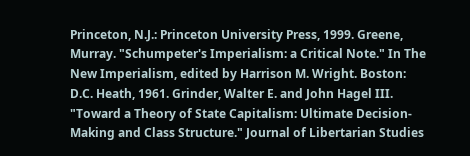Princeton, N.J.: Princeton University Press, 1999. Greene, Murray. "Schumpeter's Imperialism: a Critical Note." In The New Imperialism, edited by Harrison M. Wright. Boston: D.C. Heath, 1961. Grinder, Walter E. and John Hagel III. "Toward a Theory of State Capitalism: Ultimate Decision-Making and Class Structure." Journal of Libertarian Studies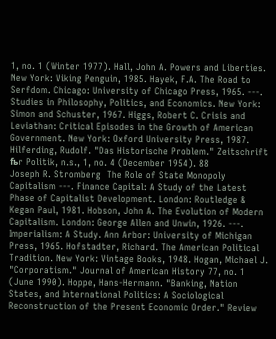1, no. 1 (Winter 1977). Hall, John A. Powers and Liberties. New York: Viking Penguin, 1985. Hayek, F.A. The Road to Serfdom. Chicago: University of Chicago Press, 1965. ---. Studies in Philosophy, Politics, and Economics. New York: Simon and Schuster, 1967. Higgs, Robert C. Crisis and Leviathan: Critical Episodes in the Growth of American Government. New York: Oxford University Press, 1987. Hilferding, Rudolf. "Das Historische Problem." Zeitschrift fьr Politik, n.s., 1, no. 4 (December 1954). 88
Joseph R. Stromberg  The Role of State Monopoly Capitalism ---. Finance Capital: A Study of the Latest Phase of Capitalist Development. London: Routledge & Kegan Paul, 1981. Hobson, John A. The Evolution of Modern Capitalism. London: George Allen and Unwin, 1926. ---. Imperialism: A Study. Ann Arbor: University of Michigan Press, 1965. Hofstadter, Richard. The American Political Tradition. New York: Vintage Books, 1948. Hogan, Michael J. "Corporatism." Journal of American History 77, no. 1 (June 1990). Hoppe, Hans-Hermann. "Banking, Nation States, and International Politics: A Sociological Reconstruction of the Present Economic Order." Review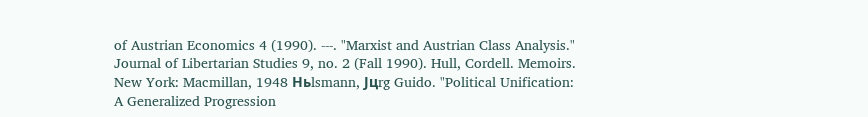of Austrian Economics 4 (1990). ---. "Marxist and Austrian Class Analysis." Journal of Libertarian Studies 9, no. 2 (Fall 1990). Hull, Cordell. Memoirs. New York: Macmillan, 1948 Hьlsmann, Jцrg Guido. "Political Unification: A Generalized Progression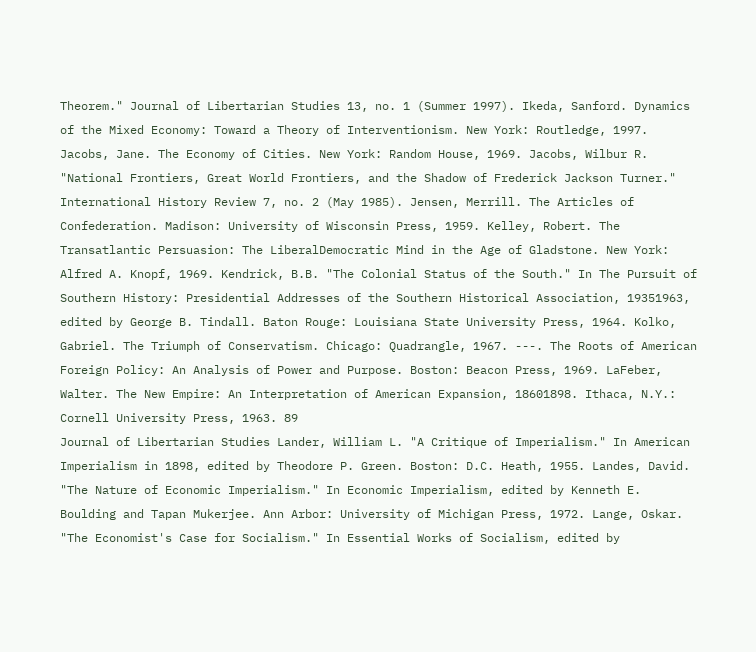Theorem." Journal of Libertarian Studies 13, no. 1 (Summer 1997). Ikeda, Sanford. Dynamics of the Mixed Economy: Toward a Theory of Interventionism. New York: Routledge, 1997. Jacobs, Jane. The Economy of Cities. New York: Random House, 1969. Jacobs, Wilbur R. "National Frontiers, Great World Frontiers, and the Shadow of Frederick Jackson Turner." International History Review 7, no. 2 (May 1985). Jensen, Merrill. The Articles of Confederation. Madison: University of Wisconsin Press, 1959. Kelley, Robert. The Transatlantic Persuasion: The LiberalDemocratic Mind in the Age of Gladstone. New York: Alfred A. Knopf, 1969. Kendrick, B.B. "The Colonial Status of the South." In The Pursuit of Southern History: Presidential Addresses of the Southern Historical Association, 19351963, edited by George B. Tindall. Baton Rouge: Louisiana State University Press, 1964. Kolko, Gabriel. The Triumph of Conservatism. Chicago: Quadrangle, 1967. ---. The Roots of American Foreign Policy: An Analysis of Power and Purpose. Boston: Beacon Press, 1969. LaFeber, Walter. The New Empire: An Interpretation of American Expansion, 18601898. Ithaca, N.Y.: Cornell University Press, 1963. 89
Journal of Libertarian Studies Lander, William L. "A Critique of Imperialism." In American Imperialism in 1898, edited by Theodore P. Green. Boston: D.C. Heath, 1955. Landes, David. "The Nature of Economic Imperialism." In Economic Imperialism, edited by Kenneth E. Boulding and Tapan Mukerjee. Ann Arbor: University of Michigan Press, 1972. Lange, Oskar. "The Economist's Case for Socialism." In Essential Works of Socialism, edited by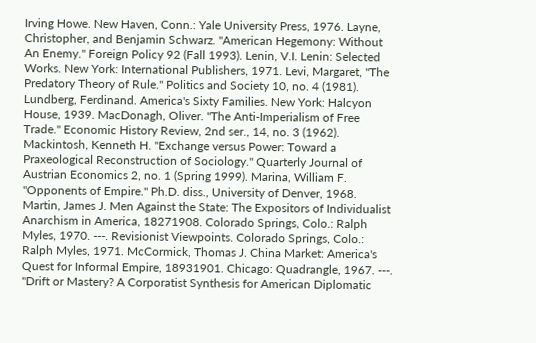Irving Howe. New Haven, Conn.: Yale University Press, 1976. Layne, Christopher, and Benjamin Schwarz. "American Hegemony: Without An Enemy." Foreign Policy 92 (Fall 1993). Lenin, V.I. Lenin: Selected Works. New York: International Publishers, 1971. Levi, Margaret, "The Predatory Theory of Rule." Politics and Society 10, no. 4 (1981). Lundberg, Ferdinand. America's Sixty Families. New York: Halcyon House, 1939. MacDonagh, Oliver. "The Anti-Imperialism of Free Trade." Economic History Review, 2nd ser., 14, no. 3 (1962). Mackintosh, Kenneth H. "Exchange versus Power: Toward a Praxeological Reconstruction of Sociology." Quarterly Journal of Austrian Economics 2, no. 1 (Spring 1999). Marina, William F. "Opponents of Empire." Ph.D. diss., University of Denver, 1968. Martin, James J. Men Against the State: The Expositors of Individualist Anarchism in America, 18271908. Colorado Springs, Colo.: Ralph Myles, 1970. ---. Revisionist Viewpoints. Colorado Springs, Colo.: Ralph Myles, 1971. McCormick, Thomas J. China Market: America's Quest for Informal Empire, 18931901. Chicago: Quadrangle, 1967. ---. "Drift or Mastery? A Corporatist Synthesis for American Diplomatic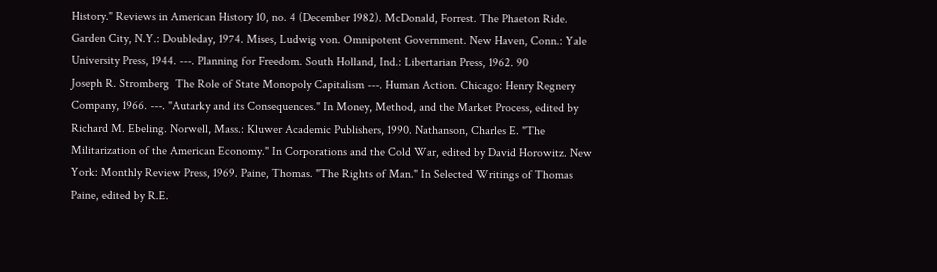History." Reviews in American History 10, no. 4 (December 1982). McDonald, Forrest. The Phaeton Ride. Garden City, N.Y.: Doubleday, 1974. Mises, Ludwig von. Omnipotent Government. New Haven, Conn.: Yale University Press, 1944. ---. Planning for Freedom. South Holland, Ind.: Libertarian Press, 1962. 90
Joseph R. Stromberg  The Role of State Monopoly Capitalism ---. Human Action. Chicago: Henry Regnery Company, 1966. ---. "Autarky and its Consequences." In Money, Method, and the Market Process, edited by Richard M. Ebeling. Norwell, Mass.: Kluwer Academic Publishers, 1990. Nathanson, Charles E. "The Militarization of the American Economy." In Corporations and the Cold War, edited by David Horowitz. New York: Monthly Review Press, 1969. Paine, Thomas. "The Rights of Man." In Selected Writings of Thomas Paine, edited by R.E.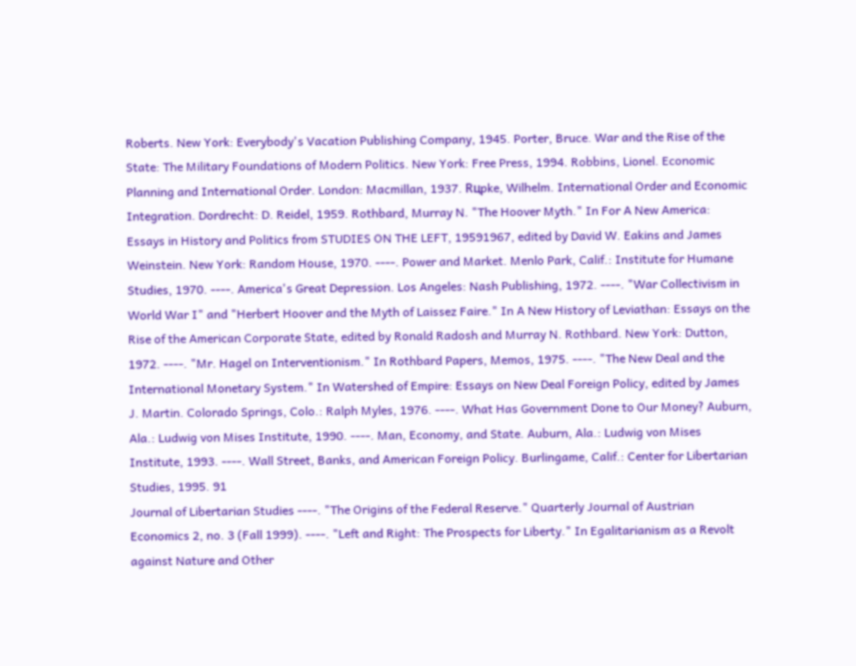Roberts. New York: Everybody's Vacation Publishing Company, 1945. Porter, Bruce. War and the Rise of the State: The Military Foundations of Modern Politics. New York: Free Press, 1994. Robbins, Lionel. Economic Planning and International Order. London: Macmillan, 1937. Rцpke, Wilhelm. International Order and Economic Integration. Dordrecht: D. Reidel, 1959. Rothbard, Murray N. "The Hoover Myth." In For A New America: Essays in History and Politics from STUDIES ON THE LEFT, 19591967, edited by David W. Eakins and James Weinstein. New York: Random House, 1970. ----. Power and Market. Menlo Park, Calif.: Institute for Humane Studies, 1970. ----. America's Great Depression. Los Angeles: Nash Publishing, 1972. ----. "War Collectivism in World War I" and "Herbert Hoover and the Myth of Laissez Faire." In A New History of Leviathan: Essays on the Rise of the American Corporate State, edited by Ronald Radosh and Murray N. Rothbard. New York: Dutton, 1972. ----. "Mr. Hagel on Interventionism." In Rothbard Papers, Memos, 1975. ----. "The New Deal and the International Monetary System." In Watershed of Empire: Essays on New Deal Foreign Policy, edited by James J. Martin. Colorado Springs, Colo.: Ralph Myles, 1976. ----. What Has Government Done to Our Money? Auburn, Ala.: Ludwig von Mises Institute, 1990. ----. Man, Economy, and State. Auburn, Ala.: Ludwig von Mises Institute, 1993. ----. Wall Street, Banks, and American Foreign Policy. Burlingame, Calif.: Center for Libertarian Studies, 1995. 91
Journal of Libertarian Studies ----. "The Origins of the Federal Reserve." Quarterly Journal of Austrian Economics 2, no. 3 (Fall 1999). ----. "Left and Right: The Prospects for Liberty." In Egalitarianism as a Revolt against Nature and Other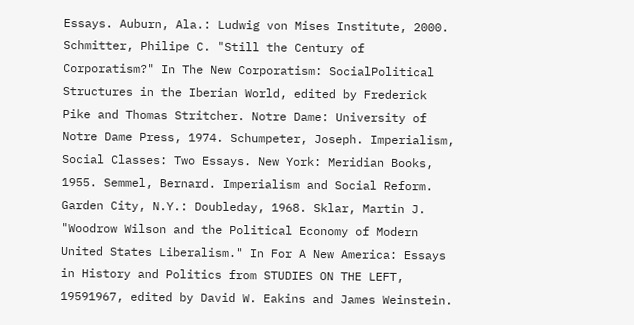Essays. Auburn, Ala.: Ludwig von Mises Institute, 2000. Schmitter, Philipe C. "Still the Century of Corporatism?" In The New Corporatism: SocialPolitical Structures in the Iberian World, edited by Frederick Pike and Thomas Stritcher. Notre Dame: University of Notre Dame Press, 1974. Schumpeter, Joseph. Imperialism, Social Classes: Two Essays. New York: Meridian Books, 1955. Semmel, Bernard. Imperialism and Social Reform. Garden City, N.Y.: Doubleday, 1968. Sklar, Martin J. "Woodrow Wilson and the Political Economy of Modern United States Liberalism." In For A New America: Essays in History and Politics from STUDIES ON THE LEFT, 19591967, edited by David W. Eakins and James Weinstein.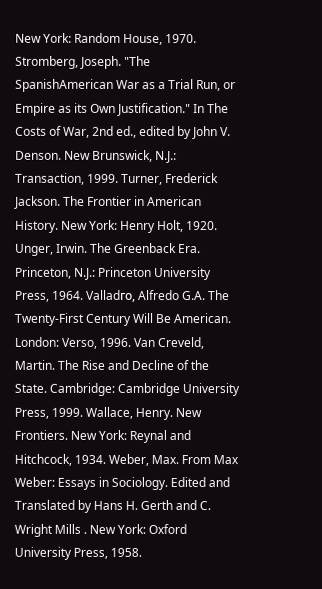New York: Random House, 1970. Stromberg, Joseph. "The SpanishAmerican War as a Trial Run, or Empire as its Own Justification." In The Costs of War, 2nd ed., edited by John V. Denson. New Brunswick, N.J.: Transaction, 1999. Turner, Frederick Jackson. The Frontier in American History. New York: Henry Holt, 1920. Unger, Irwin. The Greenback Era. Princeton, N.J.: Princeton University Press, 1964. Valladгo, Alfredo G.A. The Twenty-First Century Will Be American. London: Verso, 1996. Van Creveld, Martin. The Rise and Decline of the State. Cambridge: Cambridge University Press, 1999. Wallace, Henry. New Frontiers. New York: Reynal and Hitchcock, 1934. Weber, Max. From Max Weber: Essays in Sociology. Edited and Translated by Hans H. Gerth and C. Wright Mills . New York: Oxford University Press, 1958.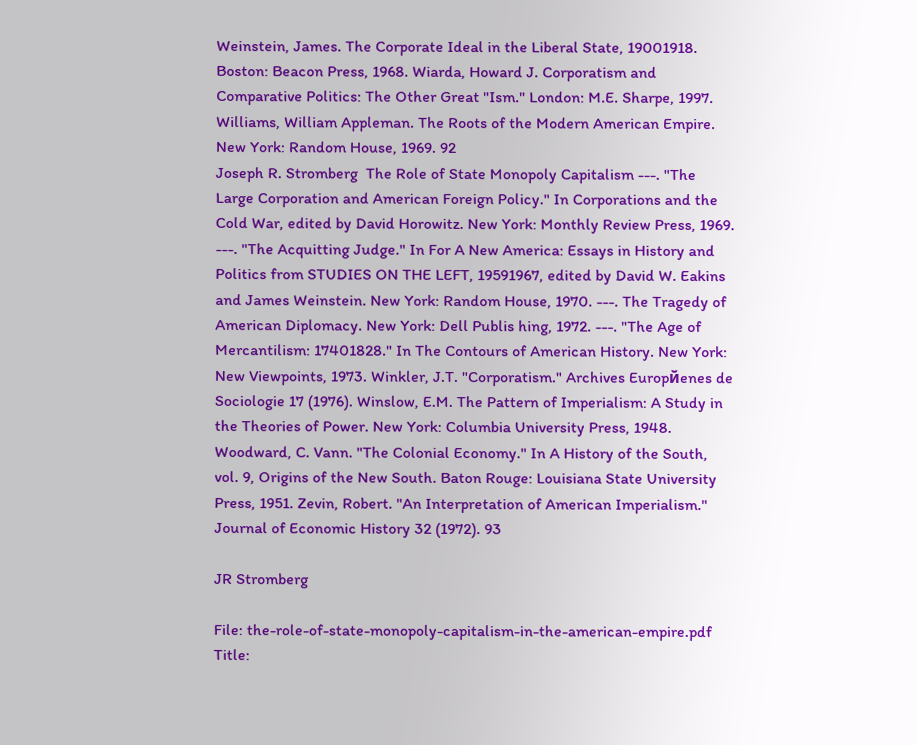Weinstein, James. The Corporate Ideal in the Liberal State, 19001918. Boston: Beacon Press, 1968. Wiarda, Howard J. Corporatism and Comparative Politics: The Other Great "Ism." London: M.E. Sharpe, 1997. Williams, William Appleman. The Roots of the Modern American Empire. New York: Random House, 1969. 92
Joseph R. Stromberg  The Role of State Monopoly Capitalism ---. "The Large Corporation and American Foreign Policy." In Corporations and the Cold War, edited by David Horowitz. New York: Monthly Review Press, 1969. ---. "The Acquitting Judge." In For A New America: Essays in History and Politics from STUDIES ON THE LEFT, 19591967, edited by David W. Eakins and James Weinstein. New York: Random House, 1970. ---. The Tragedy of American Diplomacy. New York: Dell Publis hing, 1972. ---. "The Age of Mercantilism: 17401828." In The Contours of American History. New York: New Viewpoints, 1973. Winkler, J.T. "Corporatism." Archives Europйenes de Sociologie 17 (1976). Winslow, E.M. The Pattern of Imperialism: A Study in the Theories of Power. New York: Columbia University Press, 1948. Woodward, C. Vann. "The Colonial Economy." In A History of the South, vol. 9, Origins of the New South. Baton Rouge: Louisiana State University Press, 1951. Zevin, Robert. "An Interpretation of American Imperialism." Journal of Economic History 32 (1972). 93

JR Stromberg

File: the-role-of-state-monopoly-capitalism-in-the-american-empire.pdf
Title: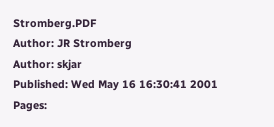Stromberg.PDF
Author: JR Stromberg
Author: skjar
Published: Wed May 16 16:30:41 2001
Pages: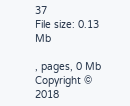37
File size: 0.13 Mb

, pages, 0 Mb
Copyright © 2018